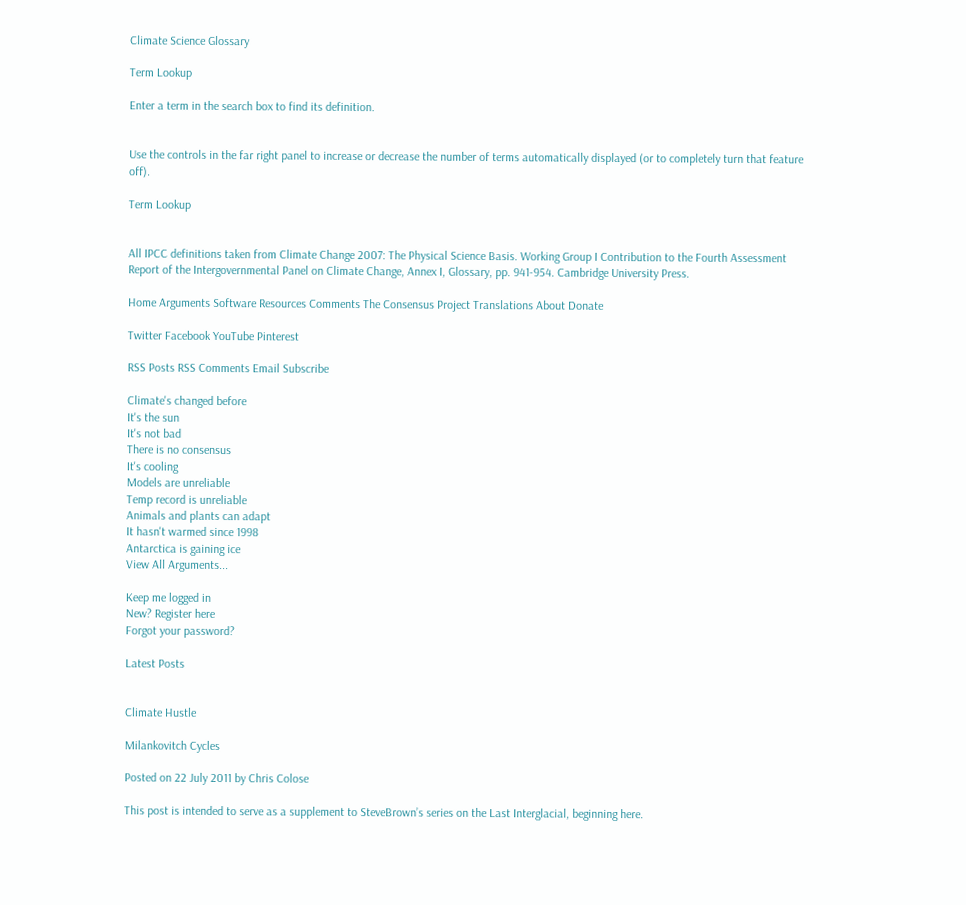Climate Science Glossary

Term Lookup

Enter a term in the search box to find its definition.


Use the controls in the far right panel to increase or decrease the number of terms automatically displayed (or to completely turn that feature off).

Term Lookup


All IPCC definitions taken from Climate Change 2007: The Physical Science Basis. Working Group I Contribution to the Fourth Assessment Report of the Intergovernmental Panel on Climate Change, Annex I, Glossary, pp. 941-954. Cambridge University Press.

Home Arguments Software Resources Comments The Consensus Project Translations About Donate

Twitter Facebook YouTube Pinterest

RSS Posts RSS Comments Email Subscribe

Climate's changed before
It's the sun
It's not bad
There is no consensus
It's cooling
Models are unreliable
Temp record is unreliable
Animals and plants can adapt
It hasn't warmed since 1998
Antarctica is gaining ice
View All Arguments...

Keep me logged in
New? Register here
Forgot your password?

Latest Posts


Climate Hustle

Milankovitch Cycles

Posted on 22 July 2011 by Chris Colose

This post is intended to serve as a supplement to SteveBrown’s series on the Last Interglacial, beginning here.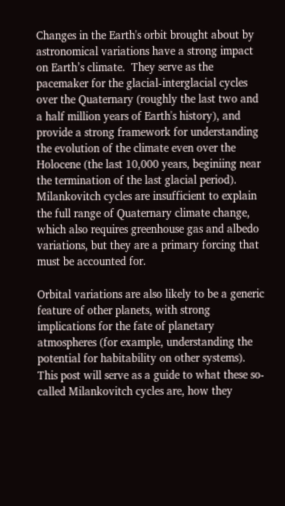Changes in the Earth's orbit brought about by astronomical variations have a strong impact on Earth’s climate.  They serve as the pacemaker for the glacial-interglacial cycles over the Quaternary (roughly the last two and a half million years of Earth's history), and provide a strong framework for understanding  the evolution of the climate even over the Holocene (the last 10,000 years, beginiing near the termination of the last glacial period).   Milankovitch cycles are insufficient to explain the full range of Quaternary climate change, which also requires greenhouse gas and albedo variations, but they are a primary forcing that must be accounted for.

Orbital variations are also likely to be a generic feature of other planets, with strong implications for the fate of planetary atmospheres (for example, understanding the potential for habitability on other systems).  This post will serve as a guide to what these so-called Milankovitch cycles are, how they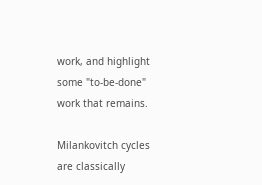work, and highlight some "to-be-done" work that remains.

Milankovitch cycles are classically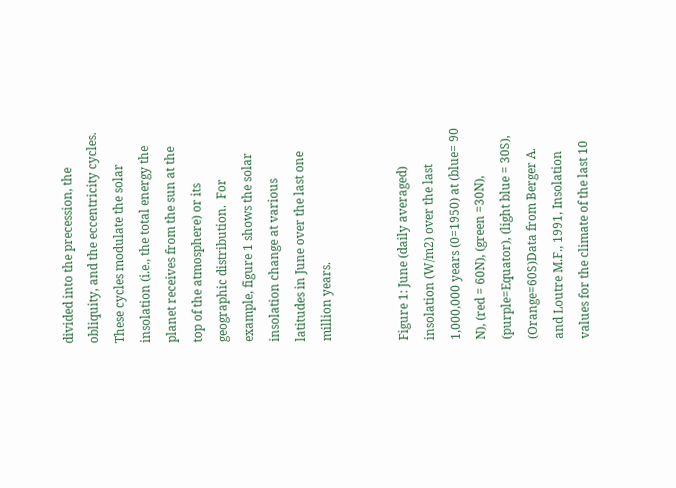divided into the precession, the obliquity, and the eccentricity cycles.  These cycles modulate the solar insolation (i.e., the total energy the planet receives from the sun at the top of the atmosphere) or its geographic distribution.  For example, figure 1 shows the solar insolation change at various latitudes in June over the last one million years.


Figure 1: June (daily averaged) insolation (W/m2) over the last 1,000,000 years (0=1950) at (blue= 90 N), (red = 60N), (green =30N), (purple=Equator), (light blue = 30S), (Orange=60S)Data from Berger A. and Loutre M.F., 1991, Insolation values for the climate of the last 10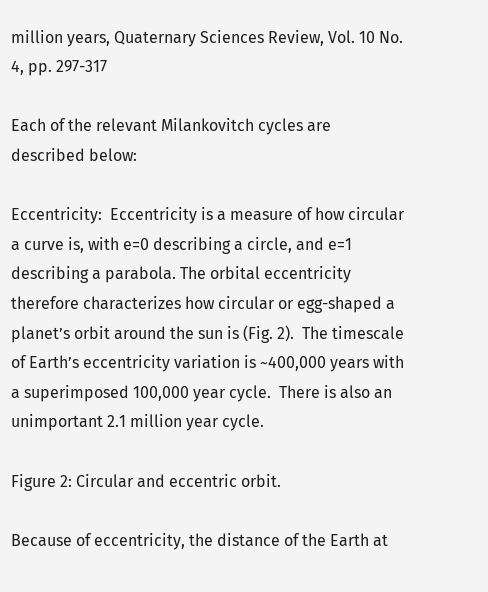million years, Quaternary Sciences Review, Vol. 10 No. 4, pp. 297-317

Each of the relevant Milankovitch cycles are described below:

Eccentricity:  Eccentricity is a measure of how circular a curve is, with e=0 describing a circle, and e=1 describing a parabola. The orbital eccentricity therefore characterizes how circular or egg-shaped a planet’s orbit around the sun is (Fig. 2).  The timescale of Earth’s eccentricity variation is ~400,000 years with a superimposed 100,000 year cycle.  There is also an unimportant 2.1 million year cycle.

Figure 2: Circular and eccentric orbit.

Because of eccentricity, the distance of the Earth at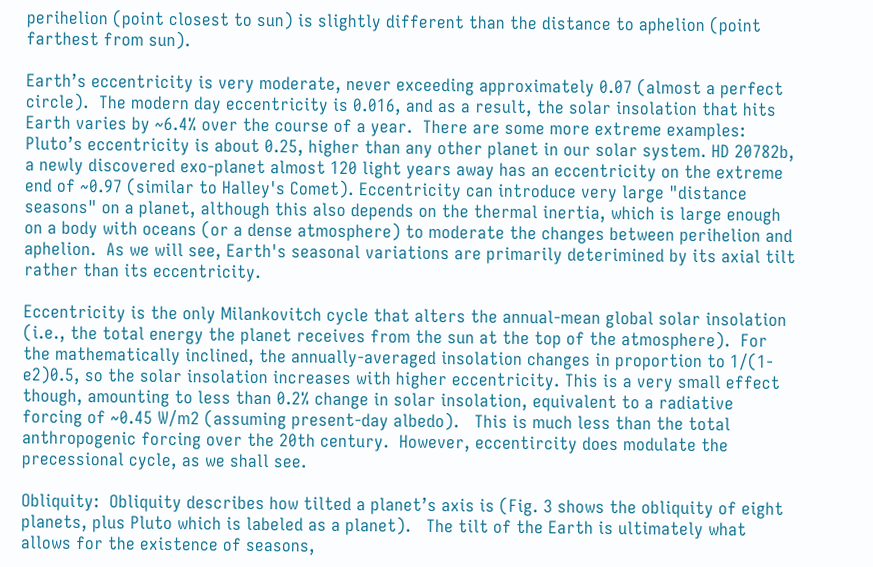perihelion (point closest to sun) is slightly different than the distance to aphelion (point farthest from sun).

Earth’s eccentricity is very moderate, never exceeding approximately 0.07 (almost a perfect circle).  The modern day eccentricity is 0.016, and as a result, the solar insolation that hits Earth varies by ~6.4% over the course of a year.  There are some more extreme examples: Pluto’s eccentricity is about 0.25, higher than any other planet in our solar system. HD 20782b, a newly discovered exo-planet almost 120 light years away has an eccentricity on the extreme end of ~0.97 (similar to Halley's Comet). Eccentricity can introduce very large "distance seasons" on a planet, although this also depends on the thermal inertia, which is large enough on a body with oceans (or a dense atmosphere) to moderate the changes between perihelion and aphelion.  As we will see, Earth's seasonal variations are primarily deterimined by its axial tilt rather than its eccentricity.

Eccentricity is the only Milankovitch cycle that alters the annual-mean global solar insolation (i.e., the total energy the planet receives from the sun at the top of the atmosphere).  For the mathematically inclined, the annually-averaged insolation changes in proportion to 1/(1-e2)0.5, so the solar insolation increases with higher eccentricity. This is a very small effect though, amounting to less than 0.2% change in solar insolation, equivalent to a radiative forcing of ~0.45 W/m2 (assuming present-day albedo).   This is much less than the total anthropogenic forcing over the 20th century.  However, eccentircity does modulate the precessional cycle, as we shall see.

Obliquity:  Obliquity describes how tilted a planet’s axis is (Fig. 3 shows the obliquity of eight planets, plus Pluto which is labeled as a planet).   The tilt of the Earth is ultimately what allows for the existence of seasons,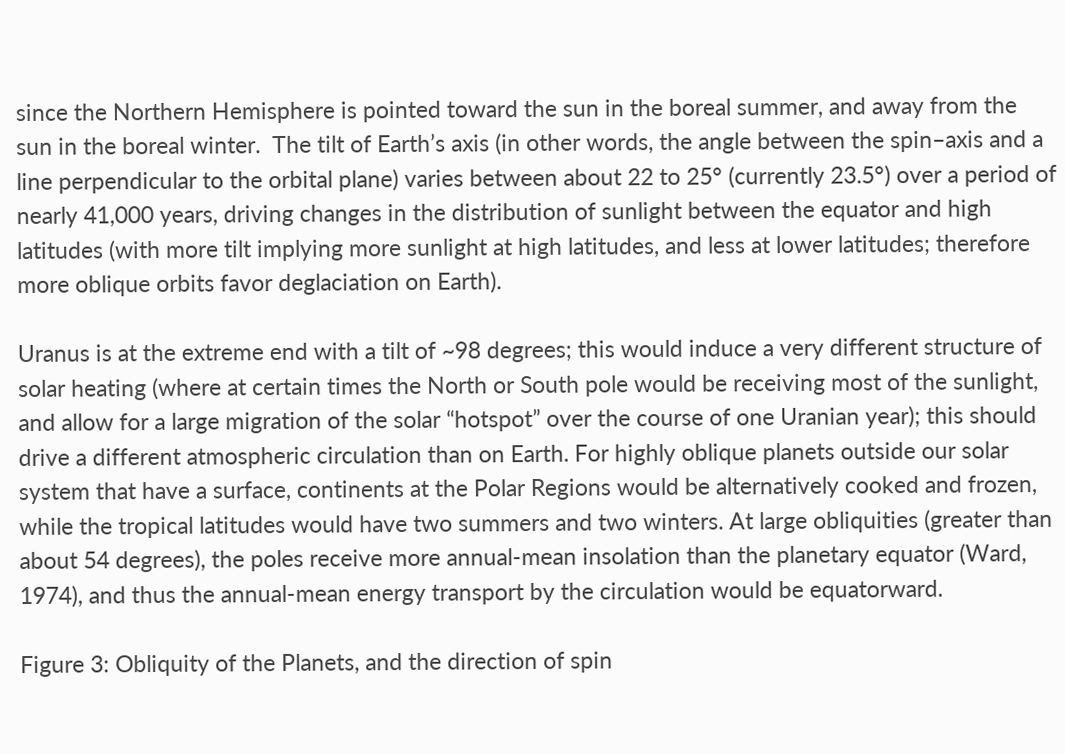since the Northern Hemisphere is pointed toward the sun in the boreal summer, and away from the sun in the boreal winter.  The tilt of Earth’s axis (in other words, the angle between the spin–axis and a line perpendicular to the orbital plane) varies between about 22 to 25° (currently 23.5°) over a period of nearly 41,000 years, driving changes in the distribution of sunlight between the equator and high latitudes (with more tilt implying more sunlight at high latitudes, and less at lower latitudes; therefore more oblique orbits favor deglaciation on Earth).

Uranus is at the extreme end with a tilt of ~98 degrees; this would induce a very different structure of solar heating (where at certain times the North or South pole would be receiving most of the sunlight, and allow for a large migration of the solar “hotspot” over the course of one Uranian year); this should drive a different atmospheric circulation than on Earth. For highly oblique planets outside our solar system that have a surface, continents at the Polar Regions would be alternatively cooked and frozen, while the tropical latitudes would have two summers and two winters. At large obliquities (greater than about 54 degrees), the poles receive more annual-mean insolation than the planetary equator (Ward, 1974), and thus the annual-mean energy transport by the circulation would be equatorward.

Figure 3: Obliquity of the Planets, and the direction of spin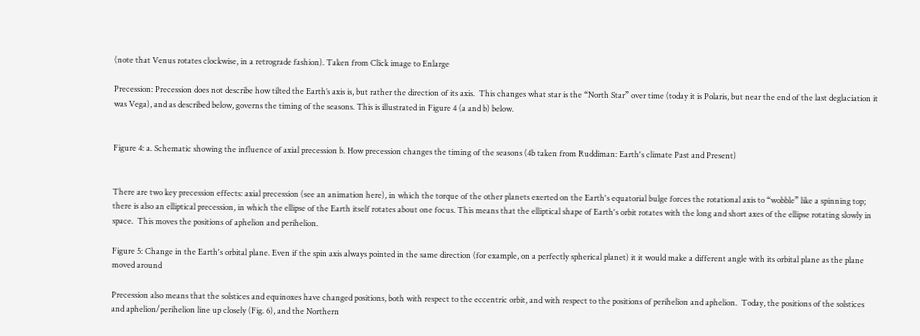(note that Venus rotates clockwise, in a retrograde fashion). Taken from Click image to Enlarge

Precession: Precession does not describe how tilted the Earth’s axis is, but rather the direction of its axis.  This changes what star is the “North Star” over time (today it is Polaris, but near the end of the last deglaciation it was Vega), and as described below, governs the timing of the seasons. This is illustrated in Figure 4 (a and b) below.


Figure 4: a. Schematic showing the influence of axial precession b. How precession changes the timing of the seasons (4b taken from Ruddiman: Earth's climate Past and Present)


There are two key precession effects: axial precession (see an animation here), in which the torque of the other planets exerted on the Earth's equatorial bulge forces the rotational axis to “wobble” like a spinning top; there is also an elliptical precession, in which the ellipse of the Earth itself rotates about one focus. This means that the elliptical shape of Earth's orbit rotates with the long and short axes of the ellipse rotating slowly in space.  This moves the positions of aphelion and perihelion.

Figure 5: Change in the Earth's orbital plane. Even if the spin axis always pointed in the same direction (for example, on a perfectly spherical planet) it it would make a different angle with its orbital plane as the plane moved around

Precession also means that the solstices and equinoxes have changed positions, both with respect to the eccentric orbit, and with respect to the positions of perihelion and aphelion.  Today, the positions of the solstices and aphelion/perihelion line up closely (Fig. 6), and the Northern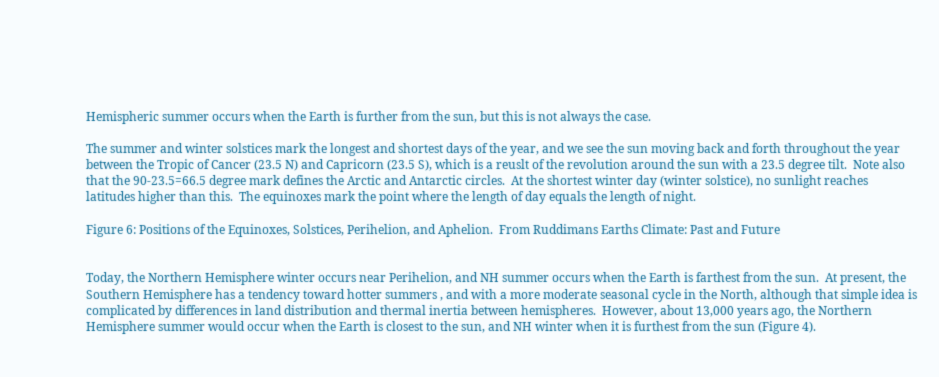Hemispheric summer occurs when the Earth is further from the sun, but this is not always the case.

The summer and winter solstices mark the longest and shortest days of the year, and we see the sun moving back and forth throughout the year between the Tropic of Cancer (23.5 N) and Capricorn (23.5 S), which is a reuslt of the revolution around the sun with a 23.5 degree tilt.  Note also that the 90-23.5=66.5 degree mark defines the Arctic and Antarctic circles.  At the shortest winter day (winter solstice), no sunlight reaches latitudes higher than this.  The equinoxes mark the point where the length of day equals the length of night.

Figure 6: Positions of the Equinoxes, Solstices, Perihelion, and Aphelion.  From Ruddimans Earths Climate: Past and Future


Today, the Northern Hemisphere winter occurs near Perihelion, and NH summer occurs when the Earth is farthest from the sun.  At present, the Southern Hemisphere has a tendency toward hotter summers , and with a more moderate seasonal cycle in the North, although that simple idea is complicated by differences in land distribution and thermal inertia between hemispheres.  However, about 13,000 years ago, the Northern Hemisphere summer would occur when the Earth is closest to the sun, and NH winter when it is furthest from the sun (Figure 4).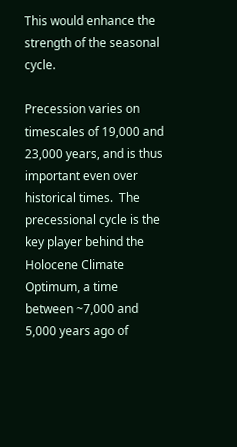This would enhance the strength of the seasonal cycle.

Precession varies on timescales of 19,000 and 23,000 years, and is thus important even over historical times.  The precessional cycle is the key player behind the Holocene Climate Optimum, a time between ~7,000 and 5,000 years ago of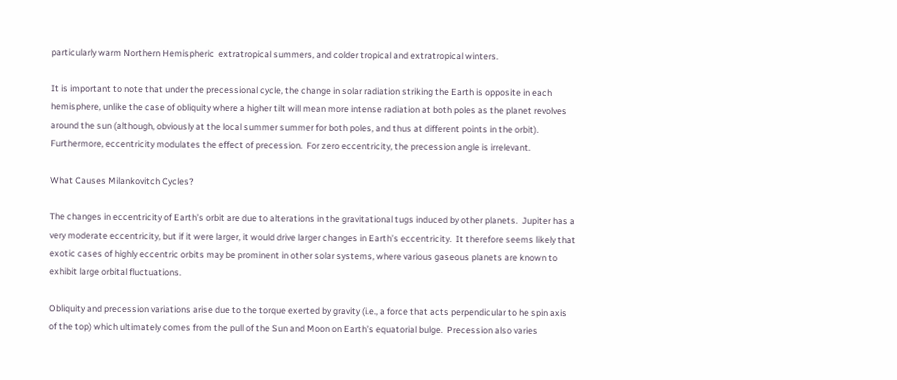particularly warm Northern Hemispheric  extratropical summers, and colder tropical and extratropical winters.

It is important to note that under the precessional cycle, the change in solar radiation striking the Earth is opposite in each hemisphere, unlike the case of obliquity where a higher tilt will mean more intense radiation at both poles as the planet revolves around the sun (although, obviously at the local summer summer for both poles, and thus at different points in the orbit).  Furthermore, eccentricity modulates the effect of precession.  For zero eccentricity, the precession angle is irrelevant.

What Causes Milankovitch Cycles?

The changes in eccentricity of Earth’s orbit are due to alterations in the gravitational tugs induced by other planets.  Jupiter has a very moderate eccentricity, but if it were larger, it would drive larger changes in Earth’s eccentricity.  It therefore seems likely that exotic cases of highly eccentric orbits may be prominent in other solar systems, where various gaseous planets are known to exhibit large orbital fluctuations.

Obliquity and precession variations arise due to the torque exerted by gravity (i.e., a force that acts perpendicular to he spin axis of the top) which ultimately comes from the pull of the Sun and Moon on Earth’s equatorial bulge.  Precession also varies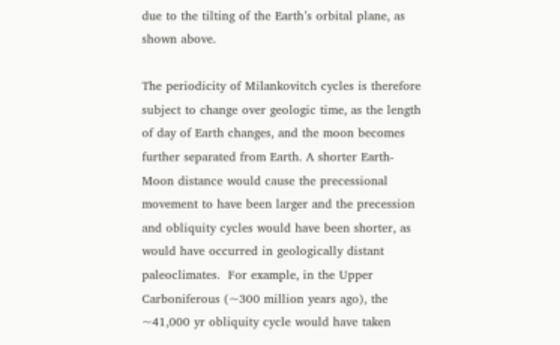due to the tilting of the Earth’s orbital plane, as shown above.

The periodicity of Milankovitch cycles is therefore subject to change over geologic time, as the length of day of Earth changes, and the moon becomes further separated from Earth. A shorter Earth-Moon distance would cause the precessional movement to have been larger and the precession and obliquity cycles would have been shorter, as would have occurred in geologically distant paleoclimates.  For example, in the Upper Carboniferous (~300 million years ago), the ~41,000 yr obliquity cycle would have taken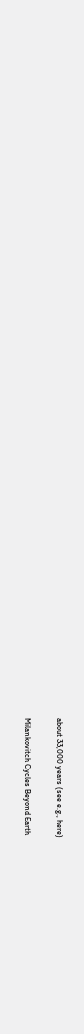about 33,000 years (see e.g., here)

Milankovitch Cycles Beyond Earth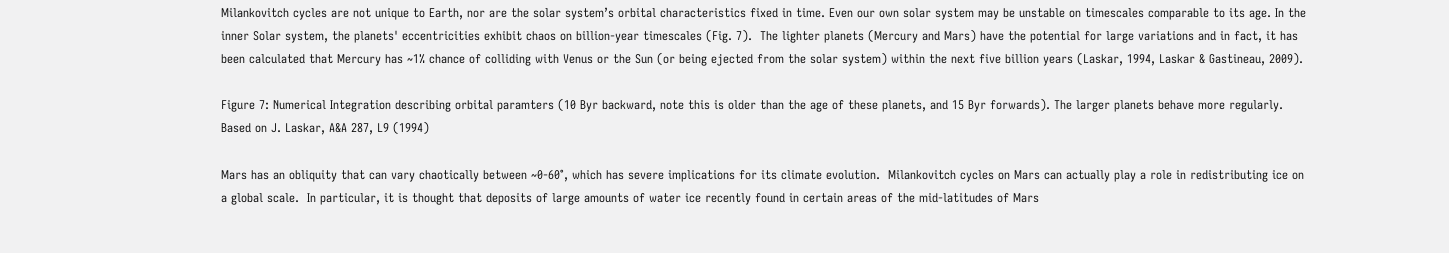Milankovitch cycles are not unique to Earth, nor are the solar system’s orbital characteristics fixed in time. Even our own solar system may be unstable on timescales comparable to its age. In the inner Solar system, the planets' eccentricities exhibit chaos on billion-year timescales (Fig. 7).  The lighter planets (Mercury and Mars) have the potential for large variations and in fact, it has been calculated that Mercury has ~1% chance of colliding with Venus or the Sun (or being ejected from the solar system) within the next five billion years (Laskar, 1994, Laskar & Gastineau, 2009).

Figure 7: Numerical Integration describing orbital paramters (10 Byr backward, note this is older than the age of these planets, and 15 Byr forwards). The larger planets behave more regularly.  Based on J. Laskar, A&A 287, L9 (1994)

Mars has an obliquity that can vary chaotically between ~0-60°, which has severe implications for its climate evolution.  Milankovitch cycles on Mars can actually play a role in redistributing ice on a global scale.  In particular, it is thought that deposits of large amounts of water ice recently found in certain areas of the mid-latitudes of Mars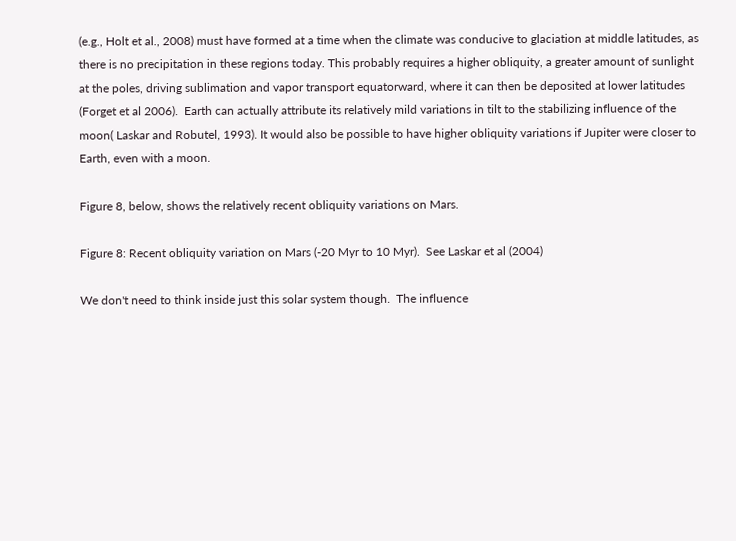(e.g., Holt et al., 2008) must have formed at a time when the climate was conducive to glaciation at middle latitudes, as there is no precipitation in these regions today. This probably requires a higher obliquity, a greater amount of sunlight at the poles, driving sublimation and vapor transport equatorward, where it can then be deposited at lower latitudes (Forget et al 2006).  Earth can actually attribute its relatively mild variations in tilt to the stabilizing influence of the moon( Laskar and Robutel, 1993). It would also be possible to have higher obliquity variations if Jupiter were closer to Earth, even with a moon.

Figure 8, below, shows the relatively recent obliquity variations on Mars.

Figure 8: Recent obliquity variation on Mars (-20 Myr to 10 Myr).  See Laskar et al (2004)

We don't need to think inside just this solar system though.  The influence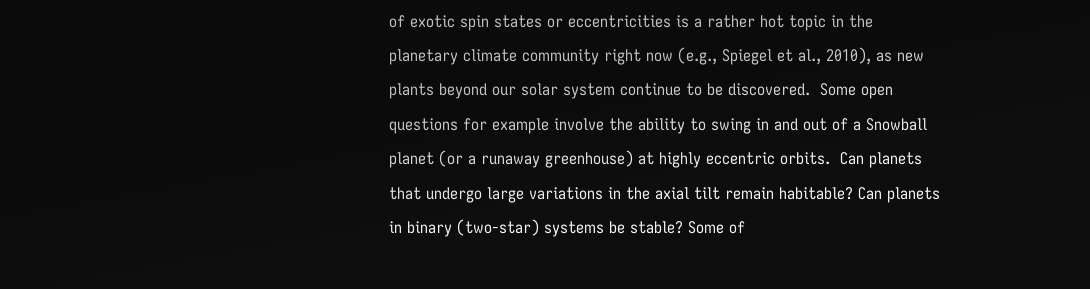of exotic spin states or eccentricities is a rather hot topic in the planetary climate community right now (e.g., Spiegel et al., 2010), as new plants beyond our solar system continue to be discovered.  Some open questions for example involve the ability to swing in and out of a Snowball planet (or a runaway greenhouse) at highly eccentric orbits.  Can planets that undergo large variations in the axial tilt remain habitable? Can planets in binary (two-star) systems be stable? Some of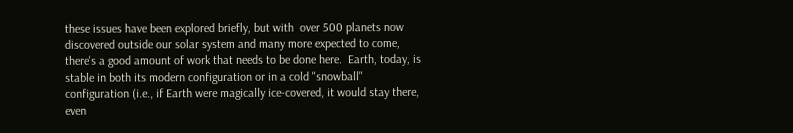these issues have been explored briefly, but with  over 500 planets now discovered outside our solar system and many more expected to come, there's a good amount of work that needs to be done here.  Earth, today, is stable in both its modern configuration or in a cold "snowball" configuration (i.e., if Earth were magically ice-covered, it would stay there, even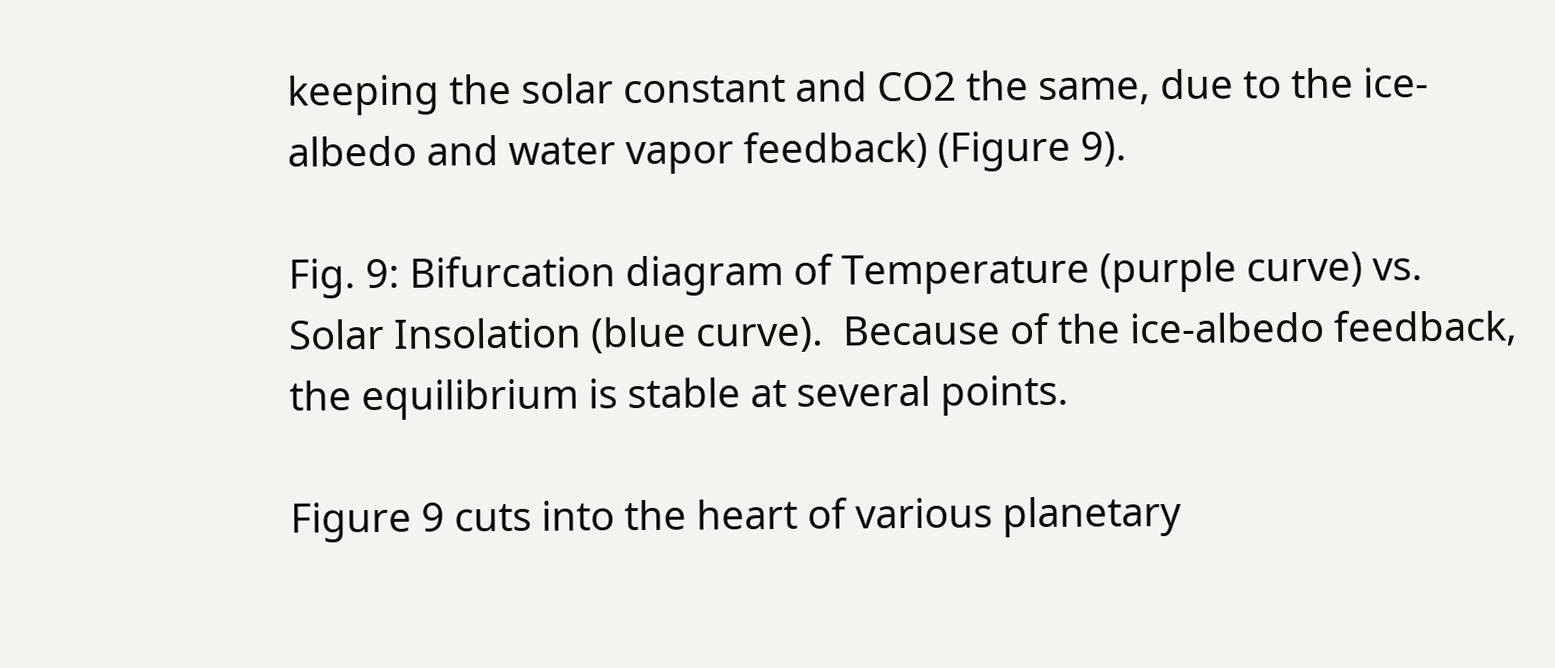keeping the solar constant and CO2 the same, due to the ice-albedo and water vapor feedback) (Figure 9).

Fig. 9: Bifurcation diagram of Temperature (purple curve) vs. Solar Insolation (blue curve).  Because of the ice-albedo feedback, the equilibrium is stable at several points.

Figure 9 cuts into the heart of various planetary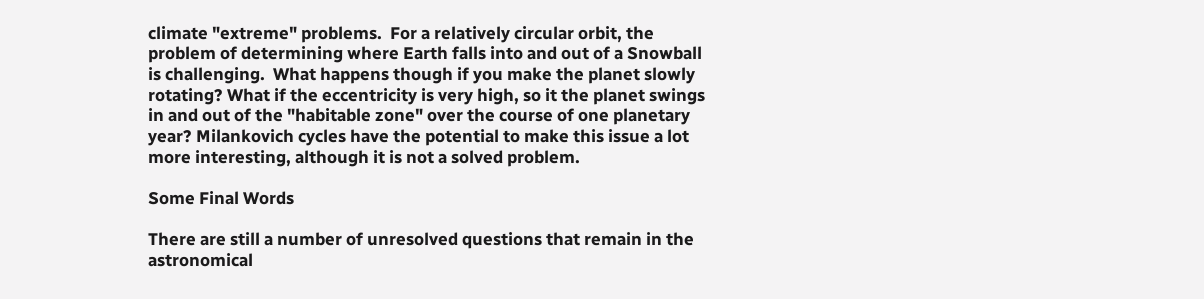climate "extreme" problems.  For a relatively circular orbit, the problem of determining where Earth falls into and out of a Snowball is challenging.  What happens though if you make the planet slowly rotating? What if the eccentricity is very high, so it the planet swings in and out of the "habitable zone" over the course of one planetary year? Milankovich cycles have the potential to make this issue a lot more interesting, although it is not a solved problem.

Some Final Words

There are still a number of unresolved questions that remain in the astronomical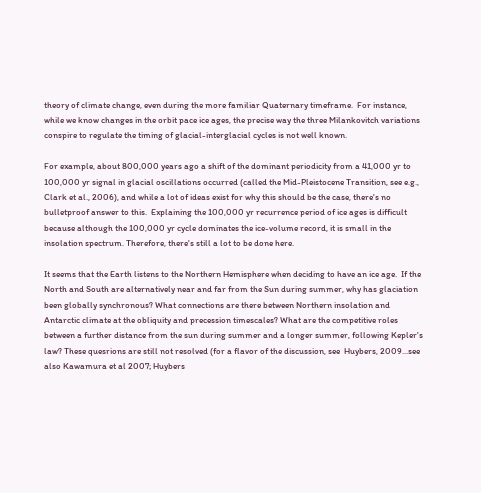theory of climate change, even during the more familiar Quaternary timeframe.  For instance, while we know changes in the orbit pace ice ages, the precise way the three Milankovitch variations conspire to regulate the timing of glacial-interglacial cycles is not well known.

For example, about 800,000 years ago a shift of the dominant periodicity from a 41,000 yr to 100,000 yr signal in glacial oscillations occurred (called the Mid-Pleistocene Transition, see e.g., Clark et al., 2006), and while a lot of ideas exist for why this should be the case, there's no bulletproof answer to this.  Explaining the 100,000 yr recurrence period of ice ages is difficult because although the 100,000 yr cycle dominates the ice-volume record, it is small in the insolation spectrum. Therefore, there's still a lot to be done here.

It seems that the Earth listens to the Northern Hemisphere when deciding to have an ice age.  If the North and South are alternatively near and far from the Sun during summer, why has glaciation been globally synchronous? What connections are there between Northern insolation and Antarctic climate at the obliquity and precession timescales? What are the competitive roles between a further distance from the sun during summer and a longer summer, following Kepler's law? These quesrions are still not resolved (for a flavor of the discussion, see  Huybers, 2009...see also Kawamura et al 2007; Huybers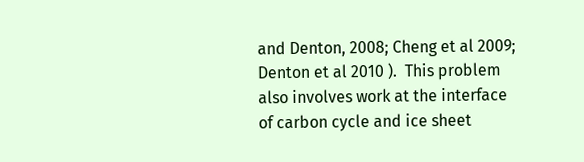and Denton, 2008; Cheng et al 2009; Denton et al 2010 ).  This problem also involves work at the interface of carbon cycle and ice sheet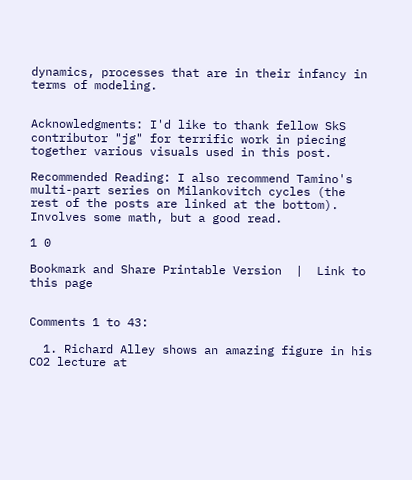dynamics, processes that are in their infancy in terms of modeling.


Acknowledgments: I'd like to thank fellow SkS contributor "jg" for terrific work in piecing together various visuals used in this post.

Recommended Reading: I also recommend Tamino's multi-part series on Milankovitch cycles (the rest of the posts are linked at the bottom).  Involves some math, but a good read.

1 0

Bookmark and Share Printable Version  |  Link to this page


Comments 1 to 43:

  1. Richard Alley shows an amazing figure in his CO2 lecture at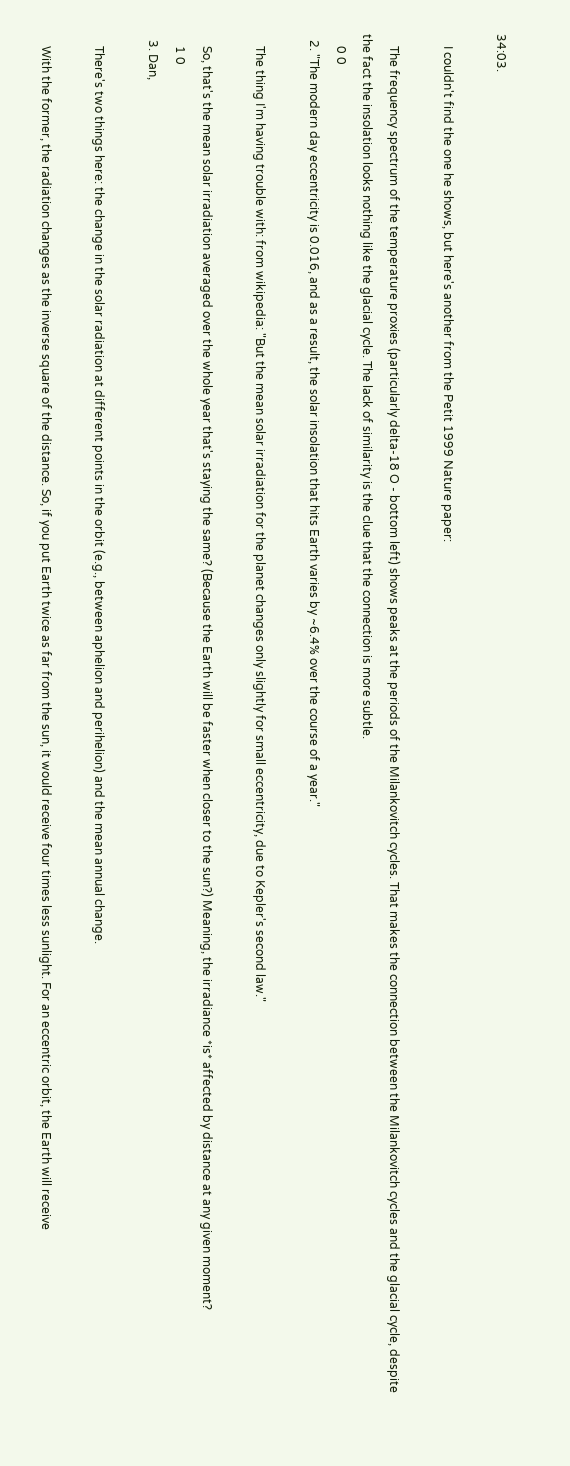34:03.

    I couldn't find the one he shows, but here's another from the Petit 1999 Nature paper:

    The frequency spectrum of the temperature proxies (particularly delta-18 O - bottom left) shows peaks at the periods of the Milankovitch cycles. That makes the connection between the Milankovitch cycles and the glacial cycle, despite the fact the insolation looks nothing like the glacial cycle. The lack of similarity is the clue that the connection is more subtle.
    0 0
  2. "The modern day eccentricity is 0.016, and as a result, the solar insolation that hits Earth varies by ~6.4% over the course of a year."

    The thing I'm having trouble with: from wikipedia: "But the mean solar irradiation for the planet changes only slightly for small eccentricity, due to Kepler's second law."

    So, that's the mean solar irradiation averaged over the whole year that's staying the same? (Because the Earth will be faster when closer to the sun?) Meaning, the irradiance *is* affected by distance at any given moment?
    1 0
  3. Dan,

    There's two things here: the change in the solar radiation at different points in the orbit (e.g., between aphelion and perihelion) and the mean annual change.

    With the former, the radiation changes as the inverse square of the distance. So, if you put Earth twice as far from the sun, it would receive four times less sunlight. For an eccentric orbit, the Earth will receive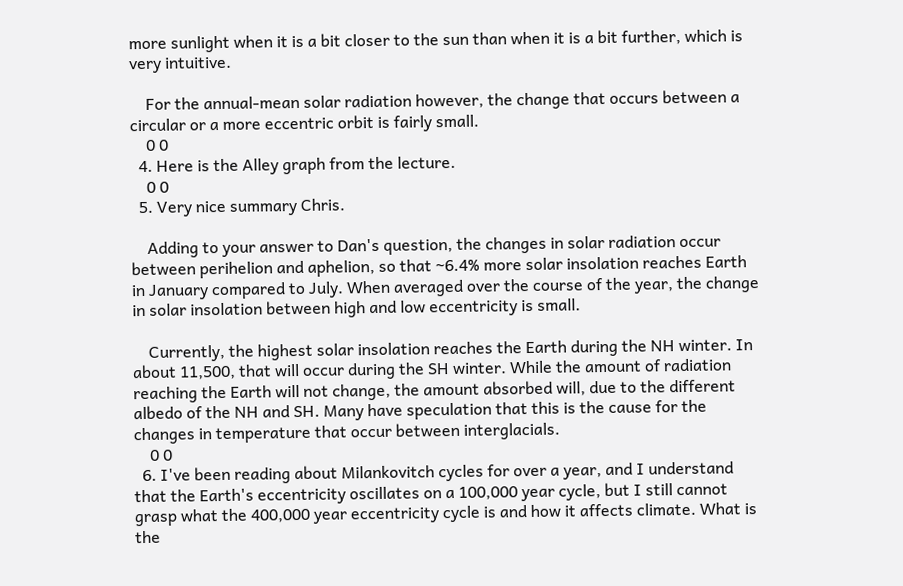more sunlight when it is a bit closer to the sun than when it is a bit further, which is very intuitive.

    For the annual-mean solar radiation however, the change that occurs between a circular or a more eccentric orbit is fairly small.
    0 0
  4. Here is the Alley graph from the lecture.
    0 0
  5. Very nice summary Chris.

    Adding to your answer to Dan's question, the changes in solar radiation occur between perihelion and aphelion, so that ~6.4% more solar insolation reaches Earth in January compared to July. When averaged over the course of the year, the change in solar insolation between high and low eccentricity is small.

    Currently, the highest solar insolation reaches the Earth during the NH winter. In about 11,500, that will occur during the SH winter. While the amount of radiation reaching the Earth will not change, the amount absorbed will, due to the different albedo of the NH and SH. Many have speculation that this is the cause for the changes in temperature that occur between interglacials.
    0 0
  6. I've been reading about Milankovitch cycles for over a year, and I understand that the Earth's eccentricity oscillates on a 100,000 year cycle, but I still cannot grasp what the 400,000 year eccentricity cycle is and how it affects climate. What is the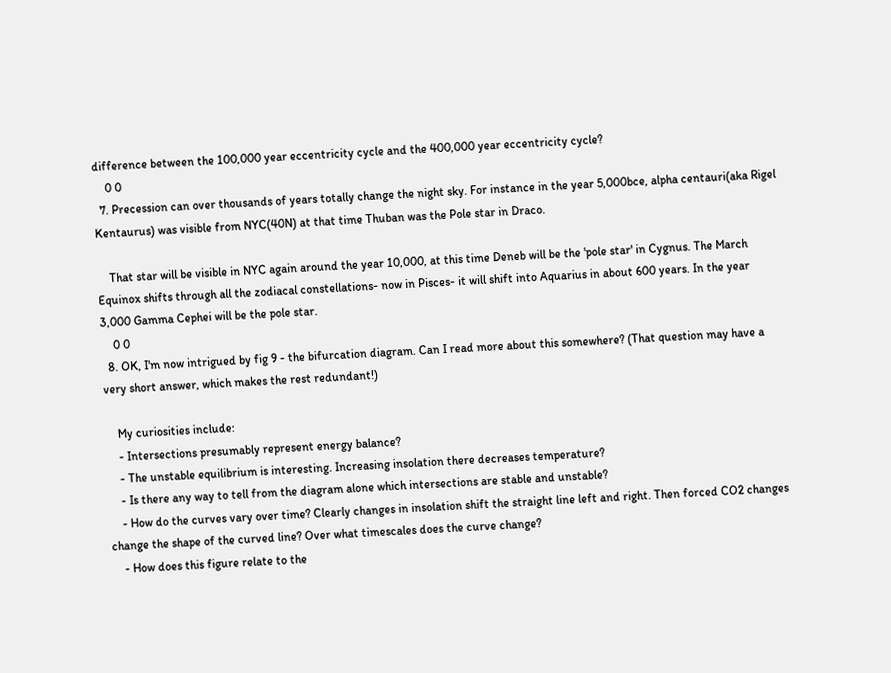difference between the 100,000 year eccentricity cycle and the 400,000 year eccentricity cycle?
    0 0
  7. Precession can over thousands of years totally change the night sky. For instance in the year 5,000bce, alpha centauri(aka Rigel Kentaurus) was visible from NYC(40N) at that time Thuban was the Pole star in Draco.

    That star will be visible in NYC again around the year 10,000, at this time Deneb will be the 'pole star' in Cygnus. The March Equinox shifts through all the zodiacal constellations- now in Pisces- it will shift into Aquarius in about 600 years. In the year 3,000 Gamma Cephei will be the pole star.
    0 0
  8. OK, I'm now intrigued by fig 9 - the bifurcation diagram. Can I read more about this somewhere? (That question may have a very short answer, which makes the rest redundant!)

    My curiosities include:
    - Intersections presumably represent energy balance?
    - The unstable equilibrium is interesting. Increasing insolation there decreases temperature?
    - Is there any way to tell from the diagram alone which intersections are stable and unstable?
    - How do the curves vary over time? Clearly changes in insolation shift the straight line left and right. Then forced CO2 changes change the shape of the curved line? Over what timescales does the curve change?
    - How does this figure relate to the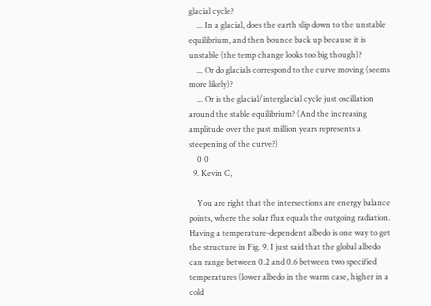glacial cycle?
    ... In a glacial, does the earth slip down to the unstable equilibrium, and then bounce back up because it is unstable (the temp change looks too big though)?
    ... Or do glacials correspond to the curve moving (seems more likely)?
    ... Or is the glacial/interglacial cycle just oscillation around the stable equilibrium? (And the increasing amplitude over the past million years represents a steepening of the curve?)
    0 0
  9. Kevin C,

    You are right that the intersections are energy balance points, where the solar flux equals the outgoing radiation. Having a temperature-dependent albedo is one way to get the structure in Fig. 9. I just said that the global albedo can range between 0.2 and 0.6 between two specified temperatures (lower albedo in the warm case, higher in a cold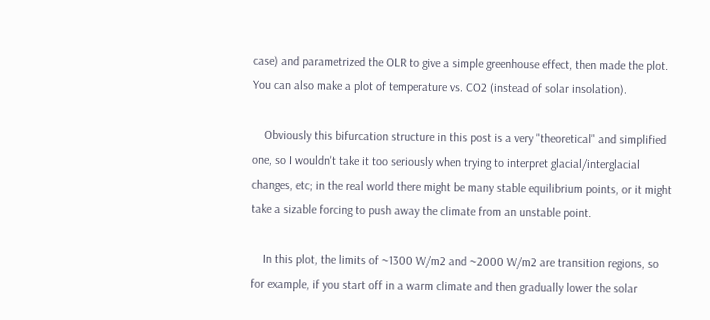case) and parametrized the OLR to give a simple greenhouse effect, then made the plot. You can also make a plot of temperature vs. CO2 (instead of solar insolation).

    Obviously this bifurcation structure in this post is a very "theoretical" and simplified one, so I wouldn't take it too seriously when trying to interpret glacial/interglacial changes, etc; in the real world there might be many stable equilibrium points, or it might take a sizable forcing to push away the climate from an unstable point.

    In this plot, the limits of ~1300 W/m2 and ~2000 W/m2 are transition regions, so for example, if you start off in a warm climate and then gradually lower the solar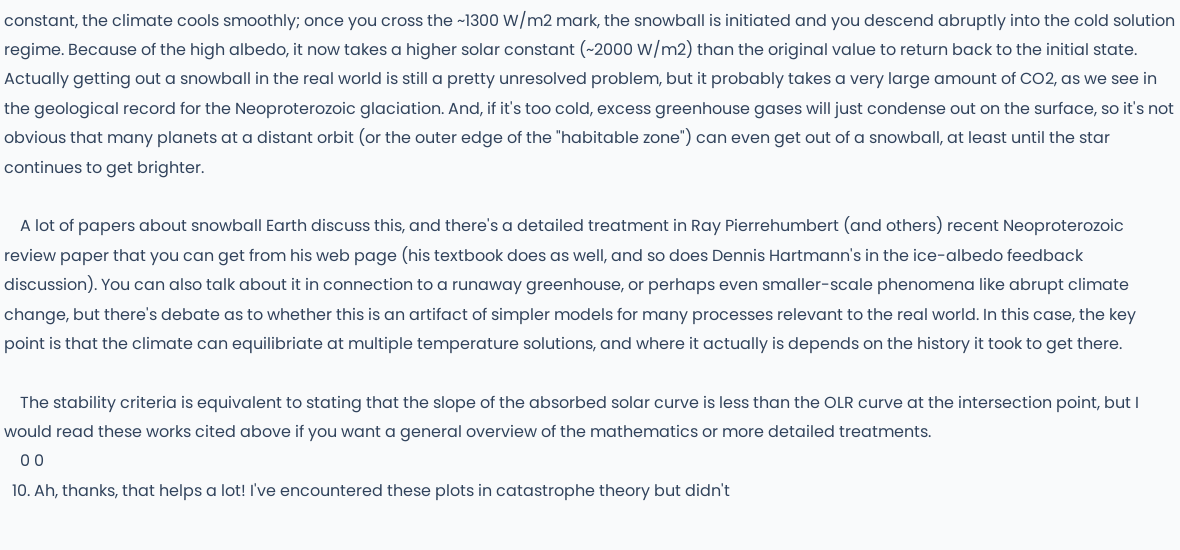constant, the climate cools smoothly; once you cross the ~1300 W/m2 mark, the snowball is initiated and you descend abruptly into the cold solution regime. Because of the high albedo, it now takes a higher solar constant (~2000 W/m2) than the original value to return back to the initial state. Actually getting out a snowball in the real world is still a pretty unresolved problem, but it probably takes a very large amount of CO2, as we see in the geological record for the Neoproterozoic glaciation. And, if it's too cold, excess greenhouse gases will just condense out on the surface, so it's not obvious that many planets at a distant orbit (or the outer edge of the "habitable zone") can even get out of a snowball, at least until the star continues to get brighter.

    A lot of papers about snowball Earth discuss this, and there's a detailed treatment in Ray Pierrehumbert (and others) recent Neoproterozoic review paper that you can get from his web page (his textbook does as well, and so does Dennis Hartmann's in the ice-albedo feedback discussion). You can also talk about it in connection to a runaway greenhouse, or perhaps even smaller-scale phenomena like abrupt climate change, but there's debate as to whether this is an artifact of simpler models for many processes relevant to the real world. In this case, the key point is that the climate can equilibriate at multiple temperature solutions, and where it actually is depends on the history it took to get there.

    The stability criteria is equivalent to stating that the slope of the absorbed solar curve is less than the OLR curve at the intersection point, but I would read these works cited above if you want a general overview of the mathematics or more detailed treatments.
    0 0
  10. Ah, thanks, that helps a lot! I've encountered these plots in catastrophe theory but didn't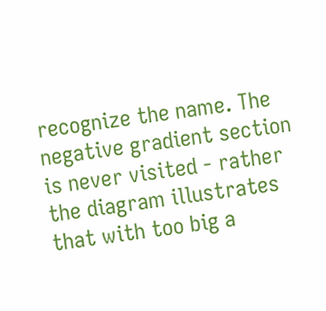recognize the name. The negative gradient section is never visited - rather the diagram illustrates that with too big a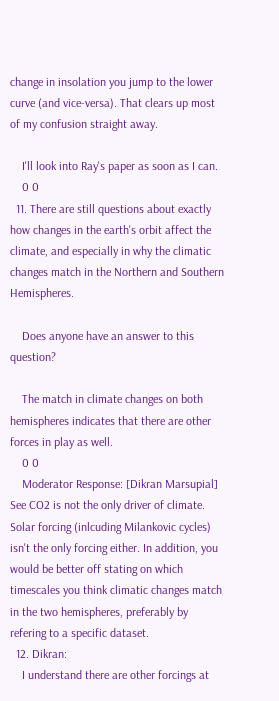change in insolation you jump to the lower curve (and vice-versa). That clears up most of my confusion straight away.

    I'll look into Ray's paper as soon as I can.
    0 0
  11. There are still questions about exactly how changes in the earth's orbit affect the climate, and especially in why the climatic changes match in the Northern and Southern Hemispheres.

    Does anyone have an answer to this question?

    The match in climate changes on both hemispheres indicates that there are other forces in play as well.
    0 0
    Moderator Response: [Dikran Marsupial] See CO2 is not the only driver of climate. Solar forcing (inlcuding Milankovic cycles) isn't the only forcing either. In addition, you would be better off stating on which timescales you think climatic changes match in the two hemispheres, preferably by refering to a specific dataset.
  12. Dikran:
    I understand there are other forcings at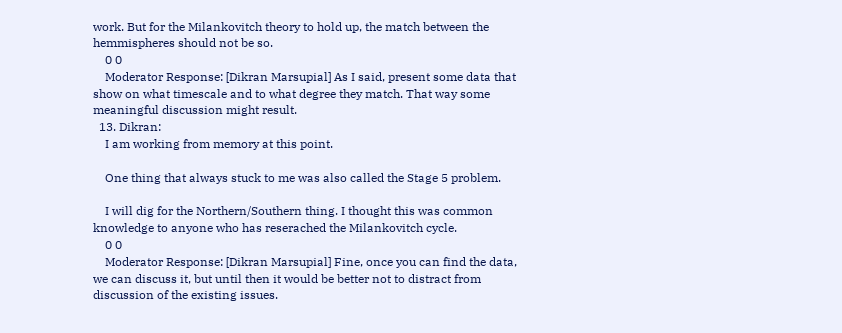work. But for the Milankovitch theory to hold up, the match between the hemmispheres should not be so.
    0 0
    Moderator Response: [Dikran Marsupial] As I said, present some data that show on what timescale and to what degree they match. That way some meaningful discussion might result.
  13. Dikran:
    I am working from memory at this point.

    One thing that always stuck to me was also called the Stage 5 problem.

    I will dig for the Northern/Southern thing. I thought this was common knowledge to anyone who has reserached the Milankovitch cycle.
    0 0
    Moderator Response: [Dikran Marsupial] Fine, once you can find the data, we can discuss it, but until then it would be better not to distract from discussion of the existing issues.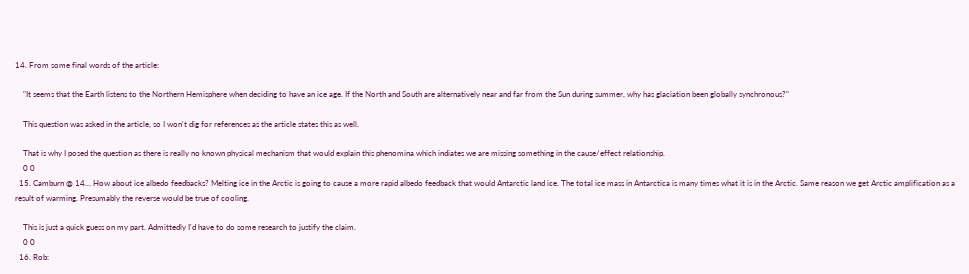14. From some final words of the article:

    "It seems that the Earth listens to the Northern Hemisphere when deciding to have an ice age. If the North and South are alternatively near and far from the Sun during summer, why has glaciation been globally synchronous?"

    This question was asked in the article, so I won't dig for references as the article states this as well.

    That is why I posed the question as there is really no known physical mechanism that would explain this phenomina which indiates we are missing something in the cause/effect relationship.
    0 0
  15. Camburn @ 14... How about ice albedo feedbacks? Melting ice in the Arctic is going to cause a more rapid albedo feedback that would Antarctic land ice. The total ice mass in Antarctica is many times what it is in the Arctic. Same reason we get Arctic amplification as a result of warming. Presumably the reverse would be true of cooling.

    This is just a quick guess on my part. Admittedly I'd have to do some research to justify the claim.
    0 0
  16. Rob: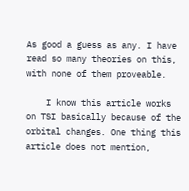As good a guess as any. I have read so many theories on this, with none of them proveable.

    I know this article works on TSI basically because of the orbital changes. One thing this article does not mention,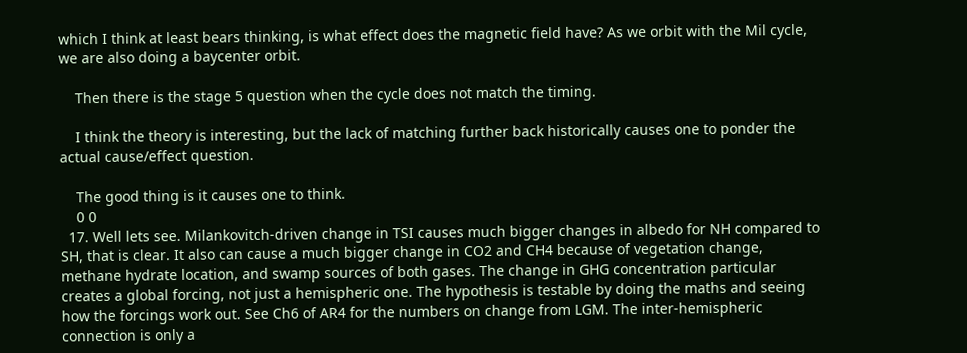which I think at least bears thinking, is what effect does the magnetic field have? As we orbit with the Mil cycle, we are also doing a baycenter orbit.

    Then there is the stage 5 question when the cycle does not match the timing.

    I think the theory is interesting, but the lack of matching further back historically causes one to ponder the actual cause/effect question.

    The good thing is it causes one to think.
    0 0
  17. Well lets see. Milankovitch-driven change in TSI causes much bigger changes in albedo for NH compared to SH, that is clear. It also can cause a much bigger change in CO2 and CH4 because of vegetation change, methane hydrate location, and swamp sources of both gases. The change in GHG concentration particular creates a global forcing, not just a hemispheric one. The hypothesis is testable by doing the maths and seeing how the forcings work out. See Ch6 of AR4 for the numbers on change from LGM. The inter-hemispheric connection is only a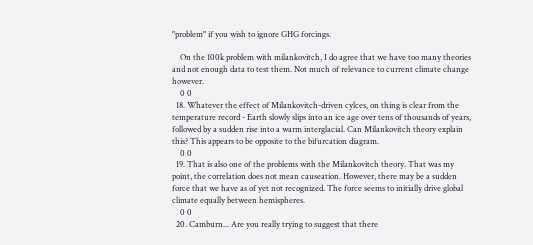"problem" if you wish to ignore GHG forcings.

    On the 100k problem with milankovitch, I do agree that we have too many theories and not enough data to test them. Not much of relevance to current climate change however.
    0 0
  18. Whatever the effect of Milankovitch-driven cylces, on thing is clear from the temperature record - Earth slowly slips into an ice age over tens of thousands of years, followed by a sudden rise into a warm interglacial. Can Milankovitch theory explain this? This appears to be opposite to the bifurcation diagram.
    0 0
  19. That is also one of the problems with the Milankovitch theory. That was my point, the correlation does not mean causeation. However, there may be a sudden force that we have as of yet not recognized. The force seems to initially drive global climate equally between hemispheres.
    0 0
  20. Camburn... Are you really trying to suggest that there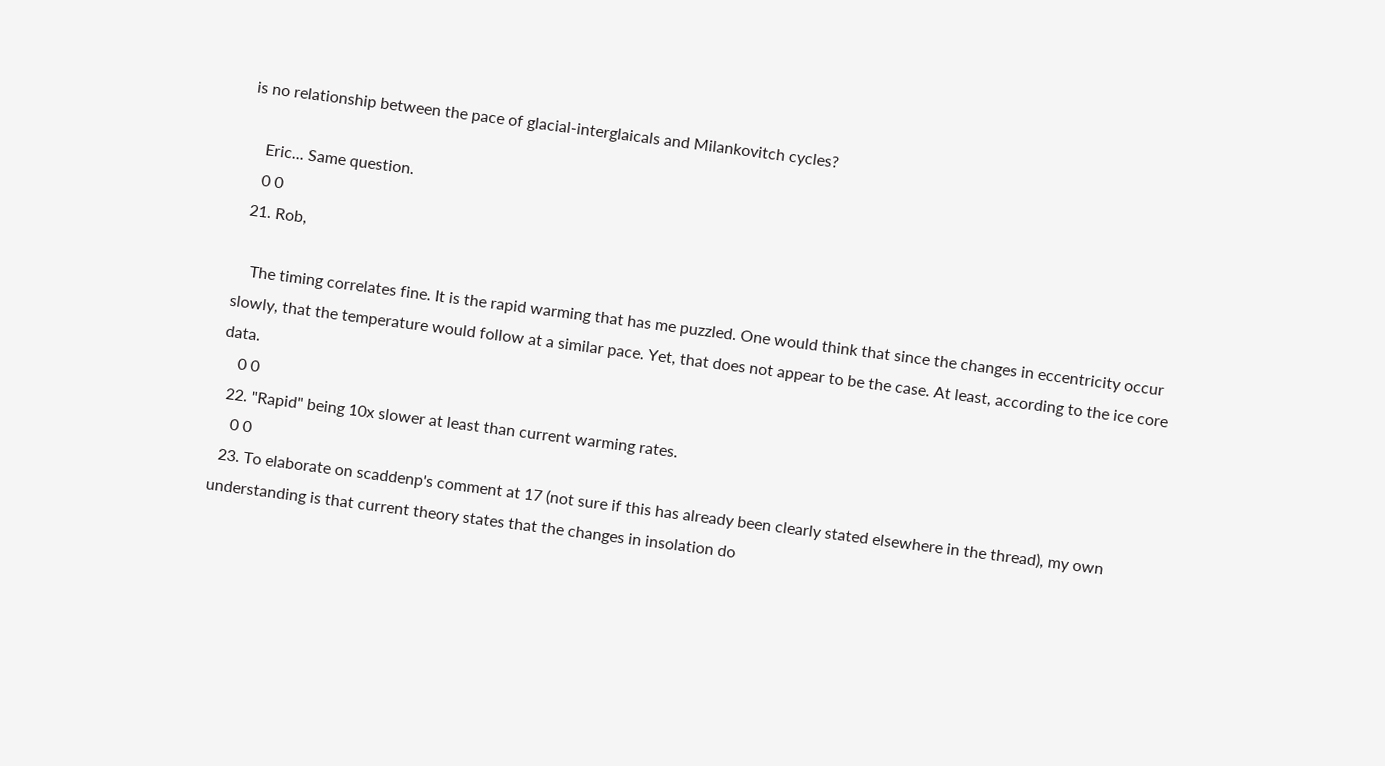is no relationship between the pace of glacial-interglaicals and Milankovitch cycles?

    Eric... Same question.
    0 0
  21. Rob,

    The timing correlates fine. It is the rapid warming that has me puzzled. One would think that since the changes in eccentricity occur slowly, that the temperature would follow at a similar pace. Yet, that does not appear to be the case. At least, according to the ice core data.
    0 0
  22. "Rapid" being 10x slower at least than current warming rates.
    0 0
  23. To elaborate on scaddenp's comment at 17 (not sure if this has already been clearly stated elsewhere in the thread), my own understanding is that current theory states that the changes in insolation do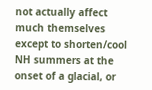not actually affect much themselves except to shorten/cool NH summers at the onset of a glacial, or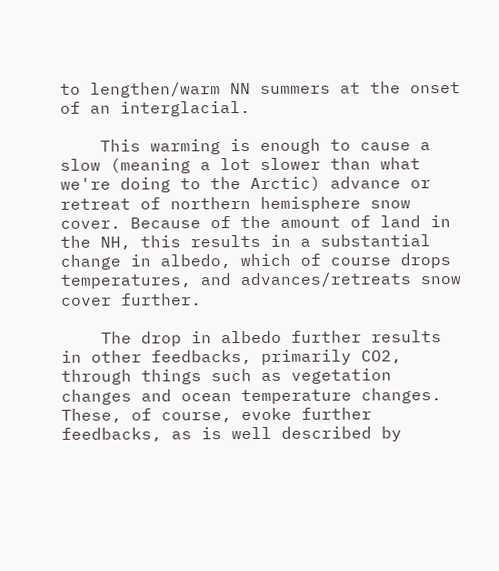to lengthen/warm NN summers at the onset of an interglacial.

    This warming is enough to cause a slow (meaning a lot slower than what we're doing to the Arctic) advance or retreat of northern hemisphere snow cover. Because of the amount of land in the NH, this results in a substantial change in albedo, which of course drops temperatures, and advances/retreats snow cover further.

    The drop in albedo further results in other feedbacks, primarily CO2, through things such as vegetation changes and ocean temperature changes. These, of course, evoke further feedbacks, as is well described by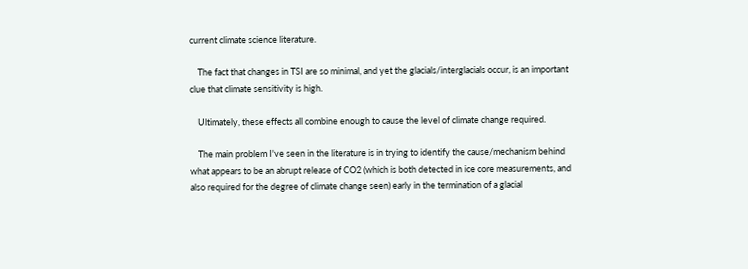current climate science literature.

    The fact that changes in TSI are so minimal, and yet the glacials/interglacials occur, is an important clue that climate sensitivity is high.

    Ultimately, these effects all combine enough to cause the level of climate change required.

    The main problem I've seen in the literature is in trying to identify the cause/mechanism behind what appears to be an abrupt release of CO2 (which is both detected in ice core measurements, and also required for the degree of climate change seen) early in the termination of a glacial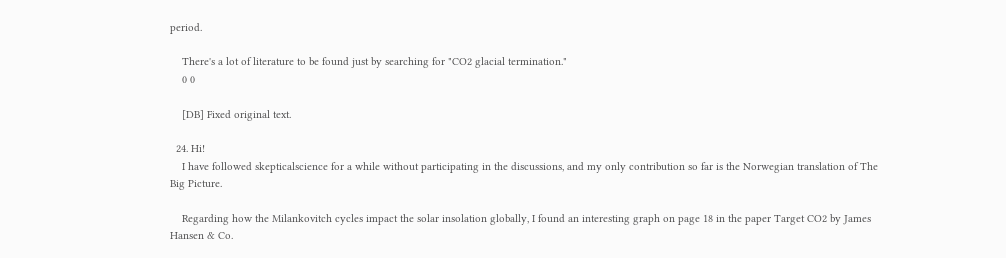period.

    There's a lot of literature to be found just by searching for "CO2 glacial termination."
    0 0

    [DB] Fixed original text.

  24. Hi!
    I have followed skepticalscience for a while without participating in the discussions, and my only contribution so far is the Norwegian translation of The Big Picture.

    Regarding how the Milankovitch cycles impact the solar insolation globally, I found an interesting graph on page 18 in the paper Target CO2 by James Hansen & Co.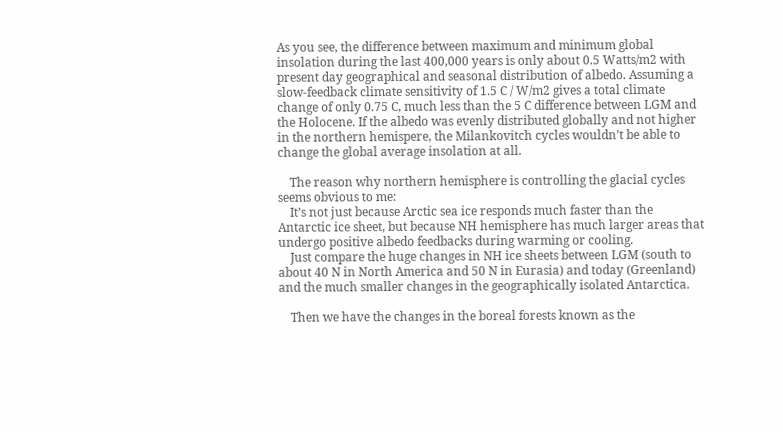As you see, the difference between maximum and minimum global insolation during the last 400,000 years is only about 0.5 Watts/m2 with present day geographical and seasonal distribution of albedo. Assuming a slow-feedback climate sensitivity of 1.5 C / W/m2 gives a total climate change of only 0.75 C, much less than the 5 C difference between LGM and the Holocene. If the albedo was evenly distributed globally and not higher in the northern hemispere, the Milankovitch cycles wouldn’t be able to change the global average insolation at all.

    The reason why northern hemisphere is controlling the glacial cycles seems obvious to me:
    It’s not just because Arctic sea ice responds much faster than the Antarctic ice sheet, but because NH hemisphere has much larger areas that undergo positive albedo feedbacks during warming or cooling.
    Just compare the huge changes in NH ice sheets between LGM (south to about 40 N in North America and 50 N in Eurasia) and today (Greenland) and the much smaller changes in the geographically isolated Antarctica.

    Then we have the changes in the boreal forests known as the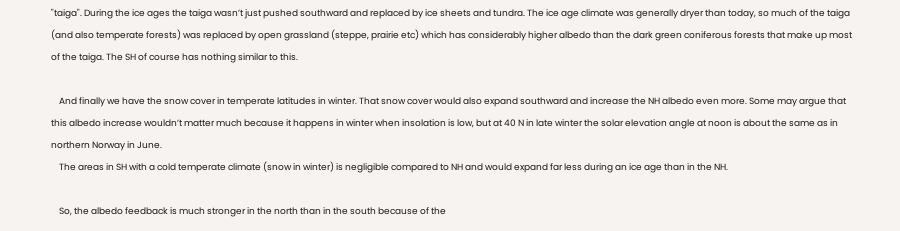"taiga". During the ice ages the taiga wasn’t just pushed southward and replaced by ice sheets and tundra. The ice age climate was generally dryer than today, so much of the taiga (and also temperate forests) was replaced by open grassland (steppe, prairie etc) which has considerably higher albedo than the dark green coniferous forests that make up most of the taiga. The SH of course has nothing similar to this.

    And finally we have the snow cover in temperate latitudes in winter. That snow cover would also expand southward and increase the NH albedo even more. Some may argue that this albedo increase wouldn’t matter much because it happens in winter when insolation is low, but at 40 N in late winter the solar elevation angle at noon is about the same as in northern Norway in June.
    The areas in SH with a cold temperate climate (snow in winter) is negligible compared to NH and would expand far less during an ice age than in the NH.

    So, the albedo feedback is much stronger in the north than in the south because of the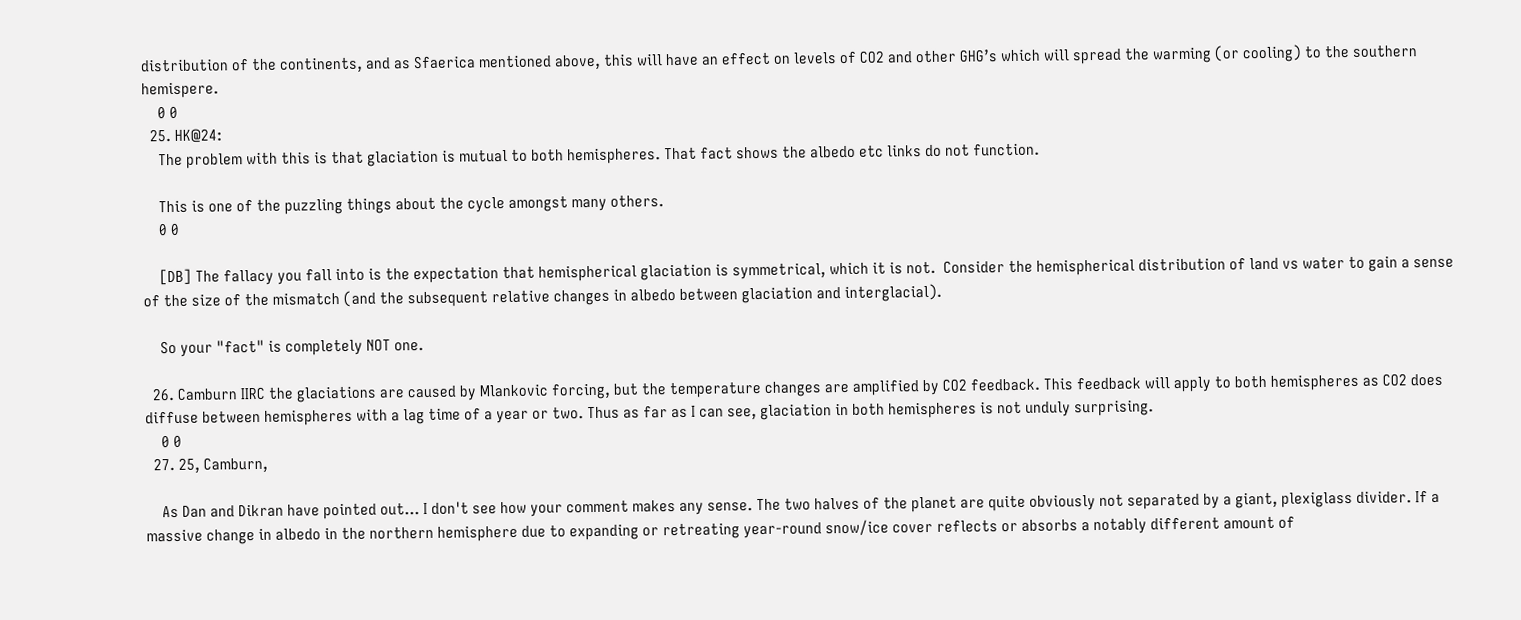distribution of the continents, and as Sfaerica mentioned above, this will have an effect on levels of CO2 and other GHG’s which will spread the warming (or cooling) to the southern hemispere.
    0 0
  25. HK@24:
    The problem with this is that glaciation is mutual to both hemispheres. That fact shows the albedo etc links do not function.

    This is one of the puzzling things about the cycle amongst many others.
    0 0

    [DB] The fallacy you fall into is the expectation that hemispherical glaciation is symmetrical, which it is not.  Consider the hemispherical distribution of land vs water to gain a sense of the size of the mismatch (and the subsequent relative changes in albedo between glaciation and interglacial).

    So your "fact" is completely NOT one.

  26. Camburn IIRC the glaciations are caused by Mlankovic forcing, but the temperature changes are amplified by CO2 feedback. This feedback will apply to both hemispheres as CO2 does diffuse between hemispheres with a lag time of a year or two. Thus as far as I can see, glaciation in both hemispheres is not unduly surprising.
    0 0
  27. 25, Camburn,

    As Dan and Dikran have pointed out... I don't see how your comment makes any sense. The two halves of the planet are quite obviously not separated by a giant, plexiglass divider. If a massive change in albedo in the northern hemisphere due to expanding or retreating year-round snow/ice cover reflects or absorbs a notably different amount of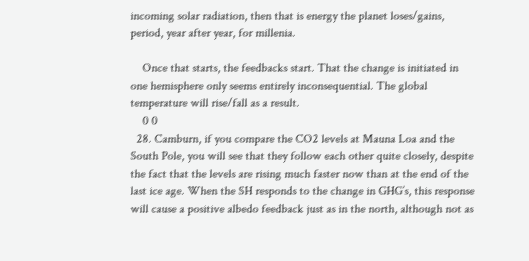incoming solar radiation, then that is energy the planet loses/gains, period, year after year, for millenia.

    Once that starts, the feedbacks start. That the change is initiated in one hemisphere only seems entirely inconsequential. The global temperature will rise/fall as a result.
    0 0
  28. Camburn, if you compare the CO2 levels at Mauna Loa and the South Pole, you will see that they follow each other quite closely, despite the fact that the levels are rising much faster now than at the end of the last ice age. When the SH responds to the change in GHG’s, this response will cause a positive albedo feedback just as in the north, although not as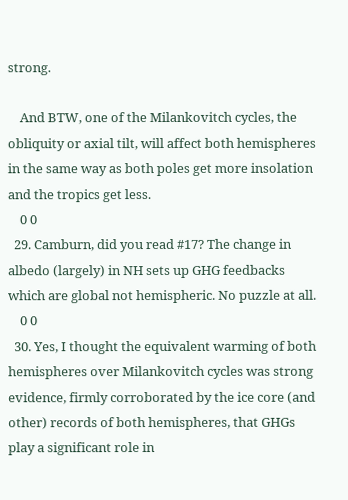strong.

    And BTW, one of the Milankovitch cycles, the obliquity or axial tilt, will affect both hemispheres in the same way as both poles get more insolation and the tropics get less.
    0 0
  29. Camburn, did you read #17? The change in albedo (largely) in NH sets up GHG feedbacks which are global not hemispheric. No puzzle at all.
    0 0
  30. Yes, I thought the equivalent warming of both hemispheres over Milankovitch cycles was strong evidence, firmly corroborated by the ice core (and other) records of both hemispheres, that GHGs play a significant role in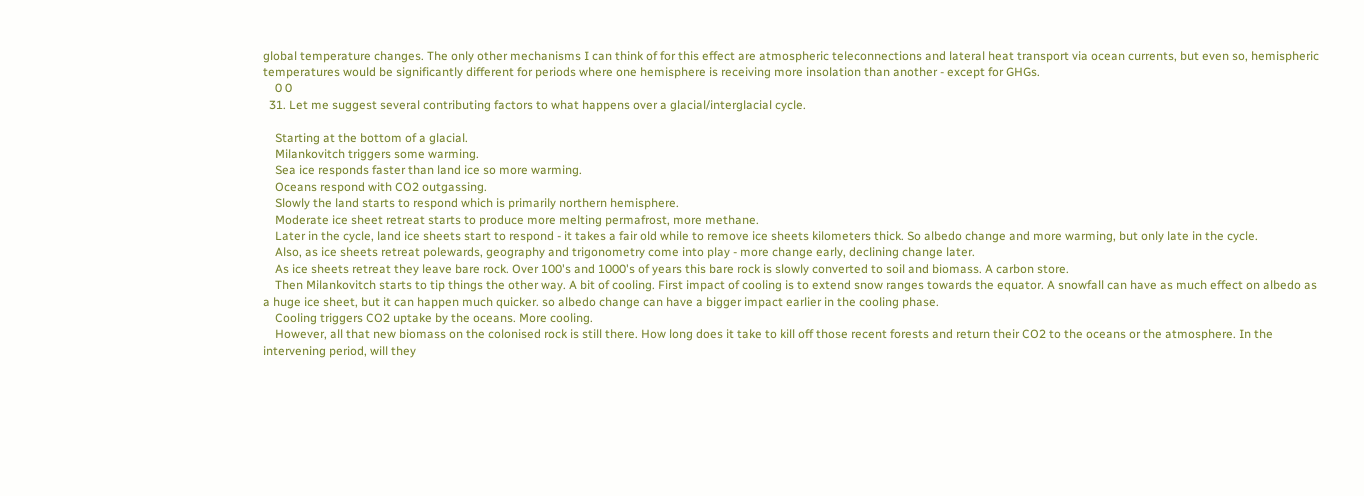global temperature changes. The only other mechanisms I can think of for this effect are atmospheric teleconnections and lateral heat transport via ocean currents, but even so, hemispheric temperatures would be significantly different for periods where one hemisphere is receiving more insolation than another - except for GHGs.
    0 0
  31. Let me suggest several contributing factors to what happens over a glacial/interglacial cycle.

    Starting at the bottom of a glacial.
    Milankovitch triggers some warming.
    Sea ice responds faster than land ice so more warming.
    Oceans respond with CO2 outgassing.
    Slowly the land starts to respond which is primarily northern hemisphere.
    Moderate ice sheet retreat starts to produce more melting permafrost, more methane.
    Later in the cycle, land ice sheets start to respond - it takes a fair old while to remove ice sheets kilometers thick. So albedo change and more warming, but only late in the cycle.
    Also, as ice sheets retreat polewards, geography and trigonometry come into play - more change early, declining change later.
    As ice sheets retreat they leave bare rock. Over 100's and 1000's of years this bare rock is slowly converted to soil and biomass. A carbon store.
    Then Milankovitch starts to tip things the other way. A bit of cooling. First impact of cooling is to extend snow ranges towards the equator. A snowfall can have as much effect on albedo as a huge ice sheet, but it can happen much quicker. so albedo change can have a bigger impact earlier in the cooling phase.
    Cooling triggers CO2 uptake by the oceans. More cooling.
    However, all that new biomass on the colonised rock is still there. How long does it take to kill off those recent forests and return their CO2 to the oceans or the atmosphere. In the intervening period, will they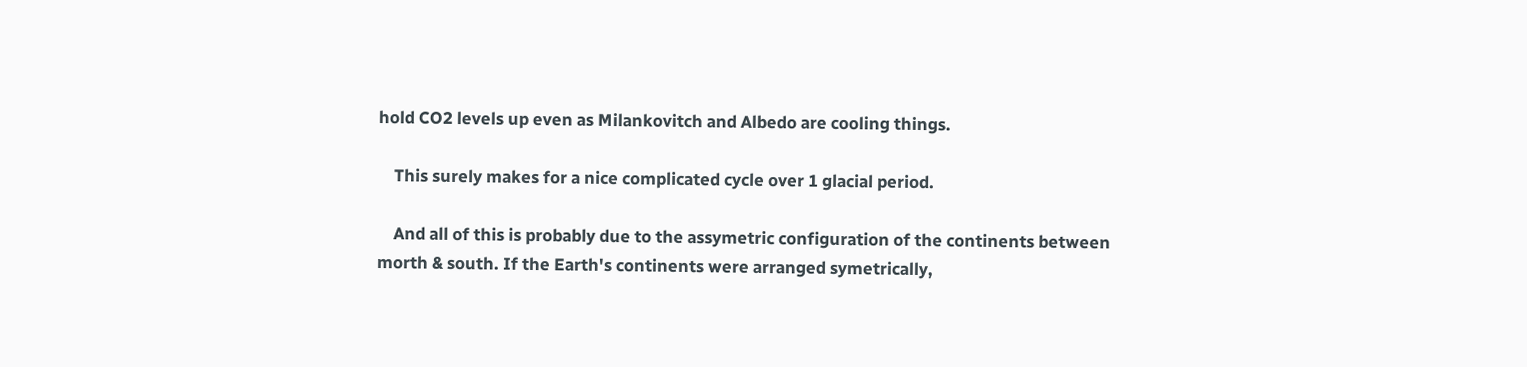hold CO2 levels up even as Milankovitch and Albedo are cooling things.

    This surely makes for a nice complicated cycle over 1 glacial period.

    And all of this is probably due to the assymetric configuration of the continents between morth & south. If the Earth's continents were arranged symetrically,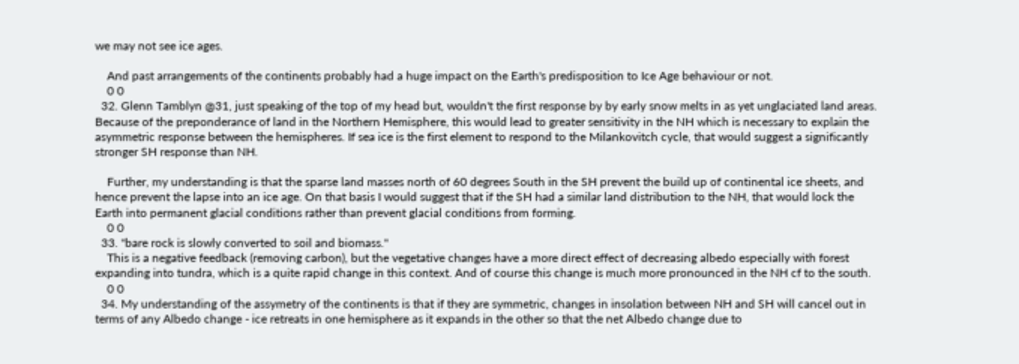we may not see ice ages.

    And past arrangements of the continents probably had a huge impact on the Earth's predisposition to Ice Age behaviour or not.
    0 0
  32. Glenn Tamblyn @31, just speaking of the top of my head but, wouldn't the first response by by early snow melts in as yet unglaciated land areas. Because of the preponderance of land in the Northern Hemisphere, this would lead to greater sensitivity in the NH which is necessary to explain the asymmetric response between the hemispheres. If sea ice is the first element to respond to the Milankovitch cycle, that would suggest a significantly stronger SH response than NH.

    Further, my understanding is that the sparse land masses north of 60 degrees South in the SH prevent the build up of continental ice sheets, and hence prevent the lapse into an ice age. On that basis I would suggest that if the SH had a similar land distribution to the NH, that would lock the Earth into permanent glacial conditions rather than prevent glacial conditions from forming.
    0 0
  33. "bare rock is slowly converted to soil and biomass."
    This is a negative feedback (removing carbon), but the vegetative changes have a more direct effect of decreasing albedo especially with forest expanding into tundra, which is a quite rapid change in this context. And of course this change is much more pronounced in the NH cf to the south.
    0 0
  34. My understanding of the assymetry of the continents is that if they are symmetric, changes in insolation between NH and SH will cancel out in terms of any Albedo change - ice retreats in one hemisphere as it expands in the other so that the net Albedo change due to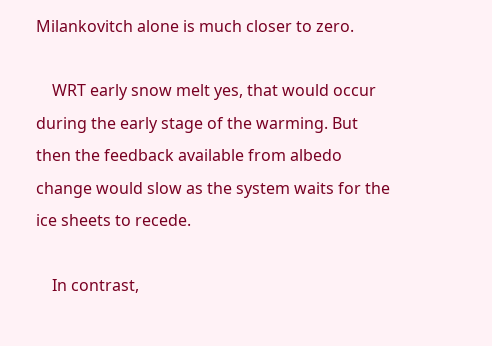Milankovitch alone is much closer to zero.

    WRT early snow melt yes, that would occur during the early stage of the warming. But then the feedback available from albedo change would slow as the system waits for the ice sheets to recede.

    In contrast,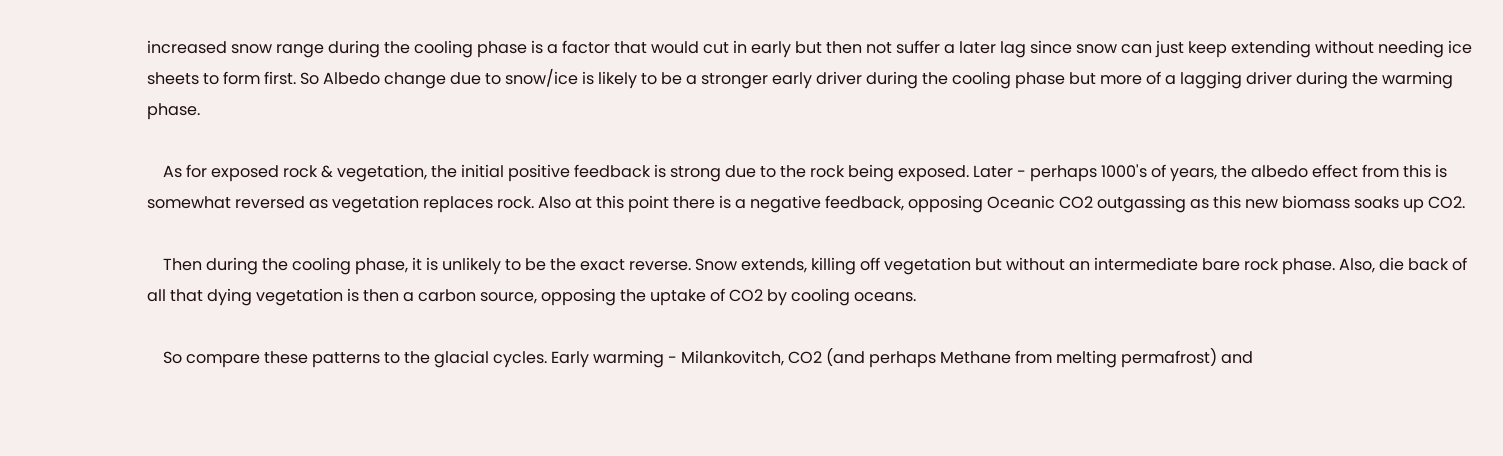increased snow range during the cooling phase is a factor that would cut in early but then not suffer a later lag since snow can just keep extending without needing ice sheets to form first. So Albedo change due to snow/ice is likely to be a stronger early driver during the cooling phase but more of a lagging driver during the warming phase.

    As for exposed rock & vegetation, the initial positive feedback is strong due to the rock being exposed. Later - perhaps 1000's of years, the albedo effect from this is somewhat reversed as vegetation replaces rock. Also at this point there is a negative feedback, opposing Oceanic CO2 outgassing as this new biomass soaks up CO2.

    Then during the cooling phase, it is unlikely to be the exact reverse. Snow extends, killing off vegetation but without an intermediate bare rock phase. Also, die back of all that dying vegetation is then a carbon source, opposing the uptake of CO2 by cooling oceans.

    So compare these patterns to the glacial cycles. Early warming - Milankovitch, CO2 (and perhaps Methane from melting permafrost) and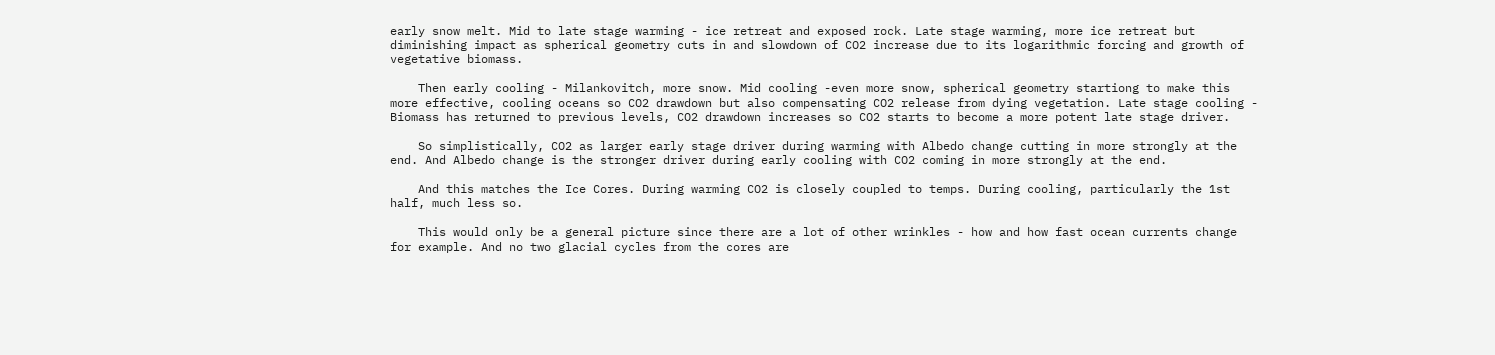early snow melt. Mid to late stage warming - ice retreat and exposed rock. Late stage warming, more ice retreat but diminishing impact as spherical geometry cuts in and slowdown of CO2 increase due to its logarithmic forcing and growth of vegetative biomass.

    Then early cooling - Milankovitch, more snow. Mid cooling -even more snow, spherical geometry startiong to make this more effective, cooling oceans so CO2 drawdown but also compensating CO2 release from dying vegetation. Late stage cooling - Biomass has returned to previous levels, CO2 drawdown increases so CO2 starts to become a more potent late stage driver.

    So simplistically, CO2 as larger early stage driver during warming with Albedo change cutting in more strongly at the end. And Albedo change is the stronger driver during early cooling with CO2 coming in more strongly at the end.

    And this matches the Ice Cores. During warming CO2 is closely coupled to temps. During cooling, particularly the 1st half, much less so.

    This would only be a general picture since there are a lot of other wrinkles - how and how fast ocean currents change for example. And no two glacial cycles from the cores are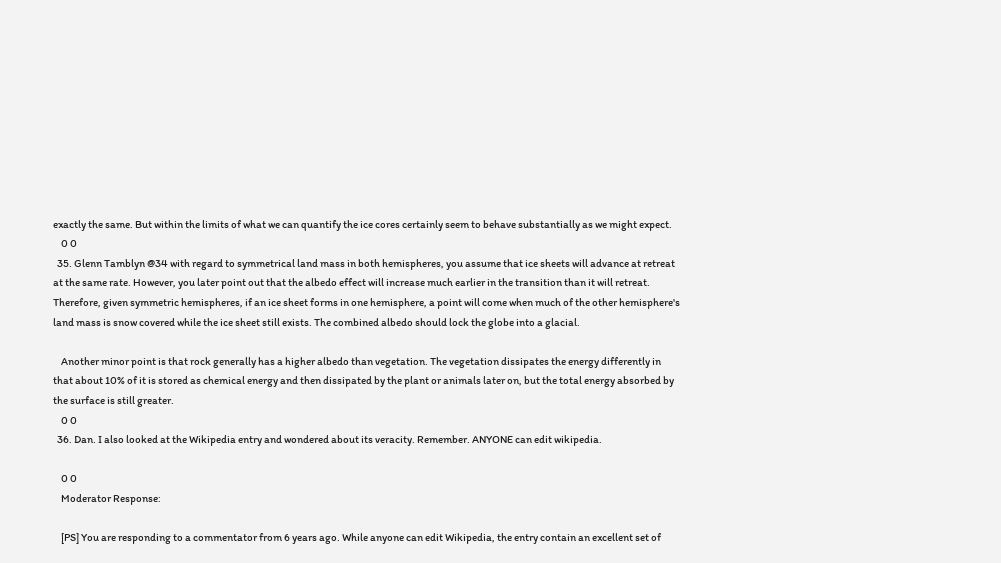exactly the same. But within the limits of what we can quantify the ice cores certainly seem to behave substantially as we might expect.
    0 0
  35. Glenn Tamblyn @34 with regard to symmetrical land mass in both hemispheres, you assume that ice sheets will advance at retreat at the same rate. However, you later point out that the albedo effect will increase much earlier in the transition than it will retreat. Therefore, given symmetric hemispheres, if an ice sheet forms in one hemisphere, a point will come when much of the other hemisphere's land mass is snow covered while the ice sheet still exists. The combined albedo should lock the globe into a glacial.

    Another minor point is that rock generally has a higher albedo than vegetation. The vegetation dissipates the energy differently in that about 10% of it is stored as chemical energy and then dissipated by the plant or animals later on, but the total energy absorbed by the surface is still greater.
    0 0
  36. Dan. I also looked at the Wikipedia entry and wondered about its veracity. Remember. ANYONE can edit wikipedia.

    0 0
    Moderator Response:

    [PS] You are responding to a commentator from 6 years ago. While anyone can edit Wikipedia, the entry contain an excellent set of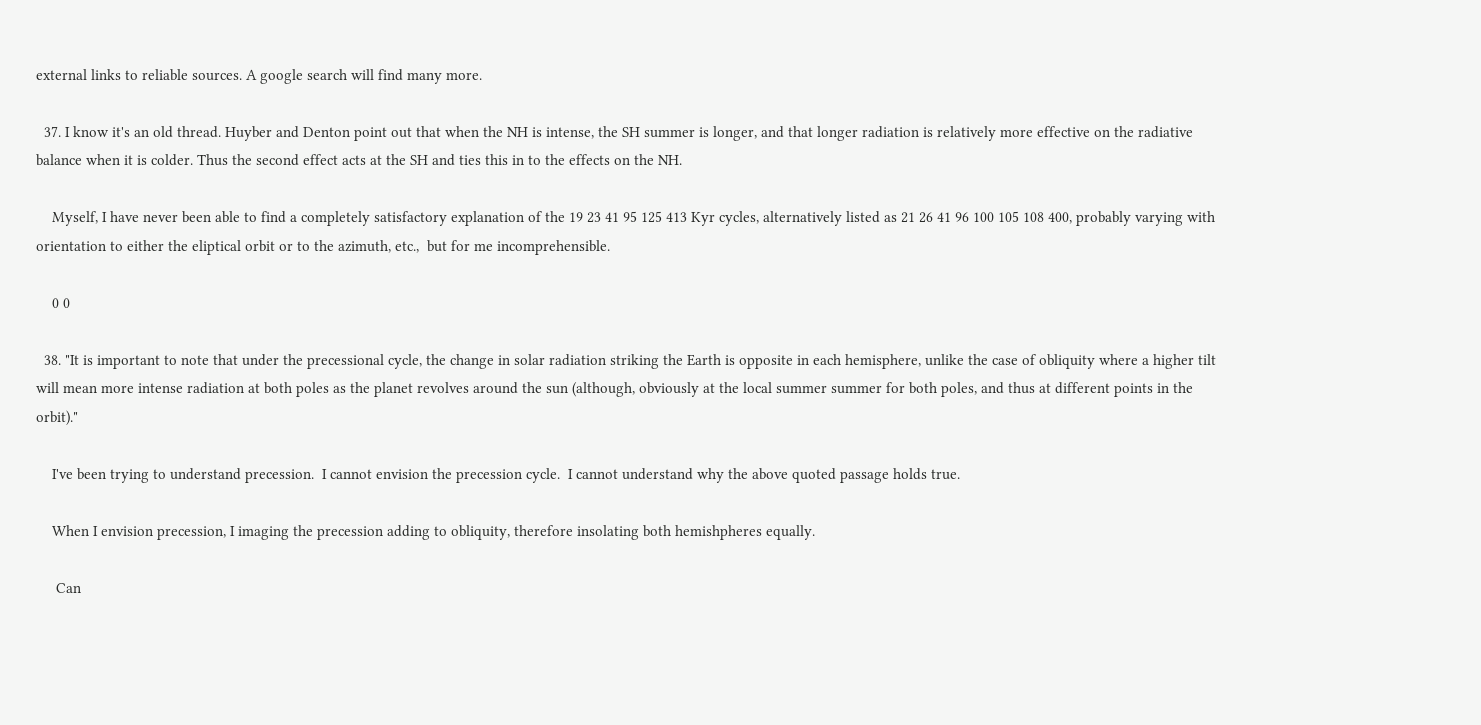external links to reliable sources. A google search will find many more.

  37. I know it's an old thread. Huyber and Denton point out that when the NH is intense, the SH summer is longer, and that longer radiation is relatively more effective on the radiative balance when it is colder. Thus the second effect acts at the SH and ties this in to the effects on the NH.

    Myself, I have never been able to find a completely satisfactory explanation of the 19 23 41 95 125 413 Kyr cycles, alternatively listed as 21 26 41 96 100 105 108 400, probably varying with orientation to either the eliptical orbit or to the azimuth, etc.,  but for me incomprehensible.

    0 0

  38. "It is important to note that under the precessional cycle, the change in solar radiation striking the Earth is opposite in each hemisphere, unlike the case of obliquity where a higher tilt will mean more intense radiation at both poles as the planet revolves around the sun (although, obviously at the local summer summer for both poles, and thus at different points in the orbit)."

    I've been trying to understand precession.  I cannot envision the precession cycle.  I cannot understand why the above quoted passage holds true.

    When I envision precession, I imaging the precession adding to obliquity, therefore insolating both hemishpheres equally.

     Can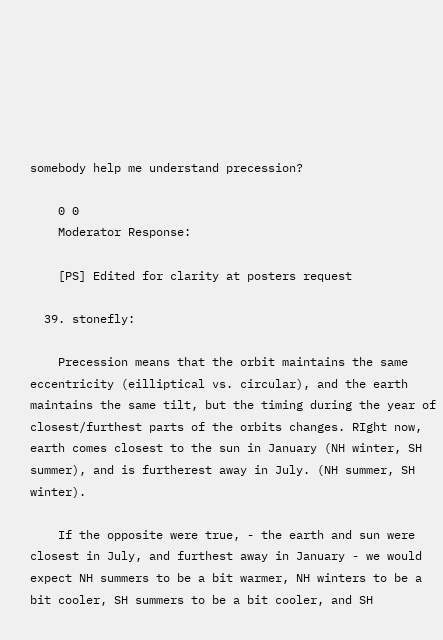somebody help me understand precession?

    0 0
    Moderator Response:

    [PS] Edited for clarity at posters request

  39. stonefly:

    Precession means that the orbit maintains the same eccentricity (eilliptical vs. circular), and the earth maintains the same tilt, but the timing during the year of closest/furthest parts of the orbits changes. RIght now, earth comes closest to the sun in January (NH winter, SH summer), and is furtherest away in July. (NH summer, SH winter).

    If the opposite were true, - the earth and sun were closest in July, and furthest away in January - we would expect NH summers to be a bit warmer, NH winters to be a bit cooler, SH summers to be a bit cooler, and SH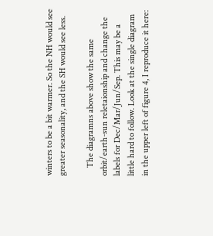winters to be a bit warmer. So the NH would see greater seasonality, and the SH would see less.

    The diagramns above show the same orbit/earth-sun reletaionship and change the labels for Dec/Mar/Jun/Sep. This may be a little hard to follow. Look at the single diagram in the upper left of figure 4, I reproduce it here: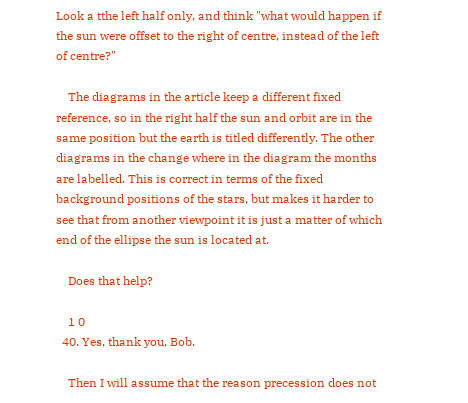Look a tthe left half only, and think "what would happen if the sun were offset to the right of centre, instead of the left of centre?"

    The diagrams in the article keep a different fixed reference, so in the right half the sun and orbit are in the same position but the earth is titled differently. The other diagrams in the change where in the diagram the months are labelled. This is correct in terms of the fixed background positions of the stars, but makes it harder to see that from another viewpoint it is just a matter of which end of the ellipse the sun is located at.

    Does that help?

    1 0
  40. Yes, thank you, Bob.

    Then I will assume that the reason precession does not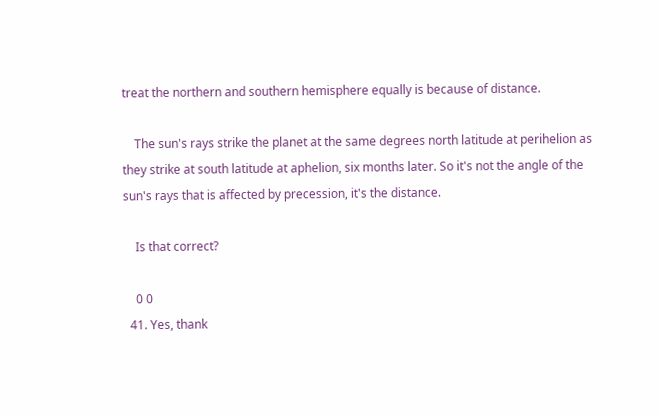treat the northern and southern hemisphere equally is because of distance.

    The sun's rays strike the planet at the same degrees north latitude at perihelion as they strike at south latitude at aphelion, six months later. So it's not the angle of the sun's rays that is affected by precession, it's the distance.

    Is that correct?

    0 0
  41. Yes, thank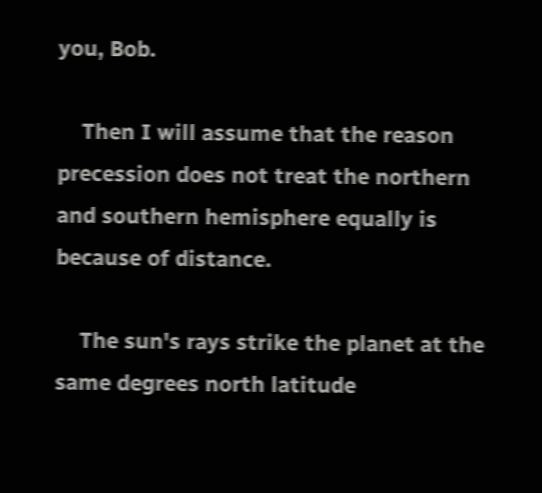you, Bob.

    Then I will assume that the reason precession does not treat the northern and southern hemisphere equally is because of distance.

    The sun's rays strike the planet at the same degrees north latitude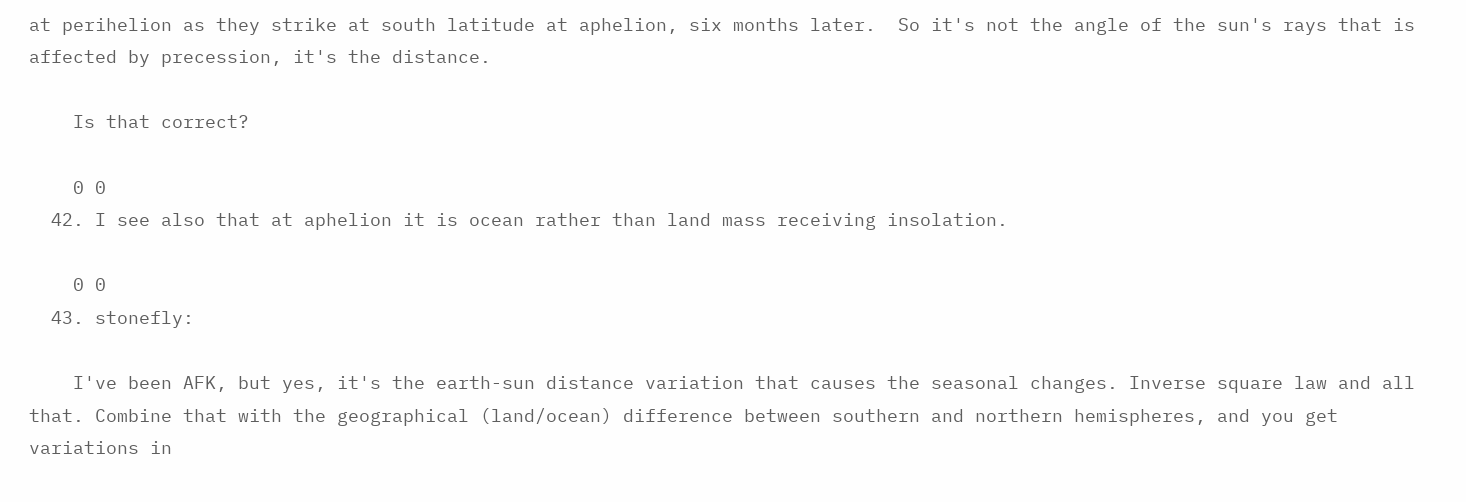at perihelion as they strike at south latitude at aphelion, six months later.  So it's not the angle of the sun's rays that is affected by precession, it's the distance.

    Is that correct?

    0 0
  42. I see also that at aphelion it is ocean rather than land mass receiving insolation.

    0 0
  43. stonefly:

    I've been AFK, but yes, it's the earth-sun distance variation that causes the seasonal changes. Inverse square law and all that. Combine that with the geographical (land/ocean) difference between southern and northern hemispheres, and you get variations in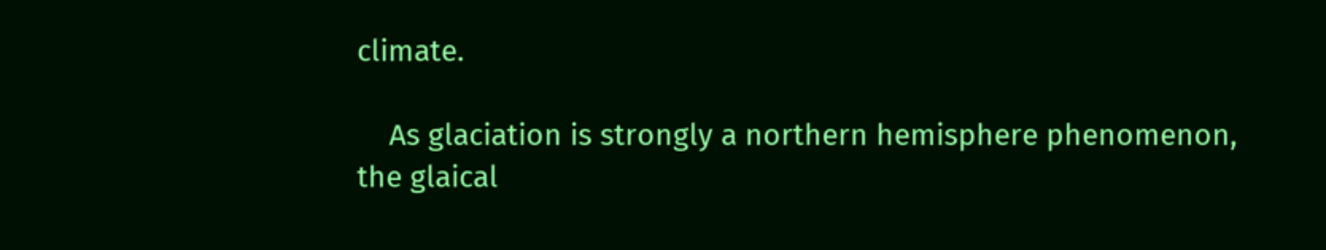climate.

    As glaciation is strongly a northern hemisphere phenomenon, the glaical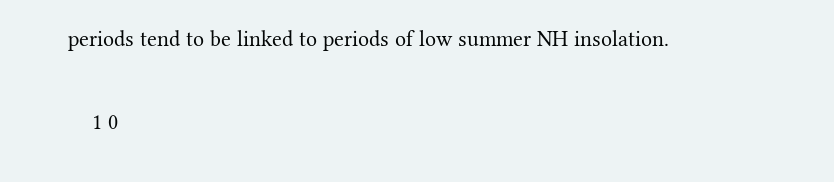periods tend to be linked to periods of low summer NH insolation.

    1 0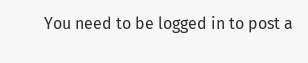You need to be logged in to post a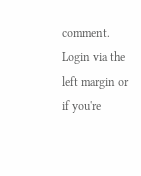comment. Login via the left margin or if you're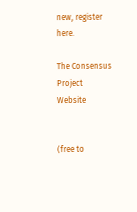new, register here.

The Consensus Project Website


(free to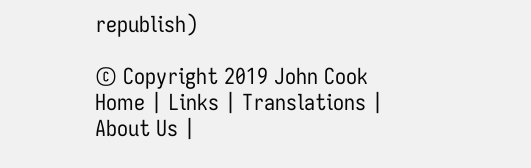republish)

© Copyright 2019 John Cook
Home | Links | Translations | About Us |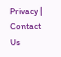Privacy | Contact Us